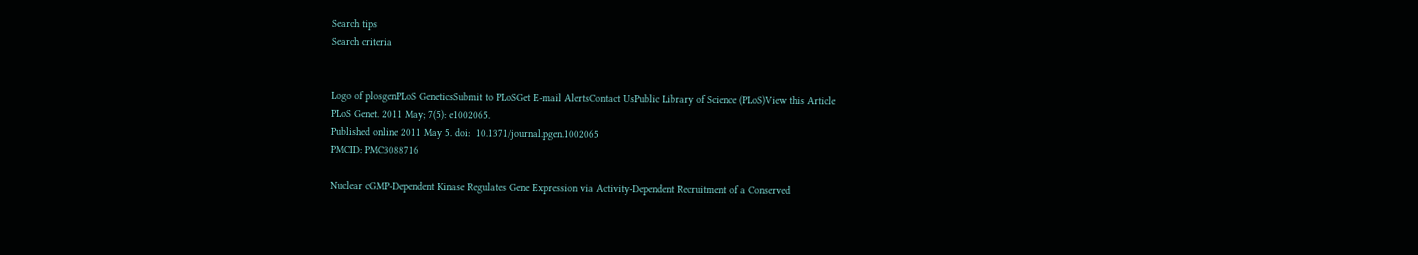Search tips
Search criteria


Logo of plosgenPLoS GeneticsSubmit to PLoSGet E-mail AlertsContact UsPublic Library of Science (PLoS)View this Article
PLoS Genet. 2011 May; 7(5): e1002065.
Published online 2011 May 5. doi:  10.1371/journal.pgen.1002065
PMCID: PMC3088716

Nuclear cGMP-Dependent Kinase Regulates Gene Expression via Activity-Dependent Recruitment of a Conserved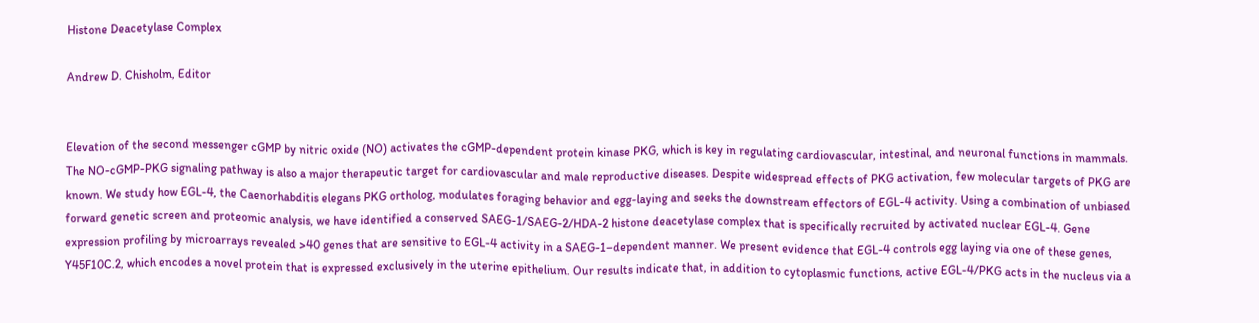Histone Deacetylase Complex

Andrew D. Chisholm, Editor


Elevation of the second messenger cGMP by nitric oxide (NO) activates the cGMP-dependent protein kinase PKG, which is key in regulating cardiovascular, intestinal, and neuronal functions in mammals. The NO-cGMP-PKG signaling pathway is also a major therapeutic target for cardiovascular and male reproductive diseases. Despite widespread effects of PKG activation, few molecular targets of PKG are known. We study how EGL-4, the Caenorhabditis elegans PKG ortholog, modulates foraging behavior and egg-laying and seeks the downstream effectors of EGL-4 activity. Using a combination of unbiased forward genetic screen and proteomic analysis, we have identified a conserved SAEG-1/SAEG-2/HDA-2 histone deacetylase complex that is specifically recruited by activated nuclear EGL-4. Gene expression profiling by microarrays revealed >40 genes that are sensitive to EGL-4 activity in a SAEG-1–dependent manner. We present evidence that EGL-4 controls egg laying via one of these genes, Y45F10C.2, which encodes a novel protein that is expressed exclusively in the uterine epithelium. Our results indicate that, in addition to cytoplasmic functions, active EGL-4/PKG acts in the nucleus via a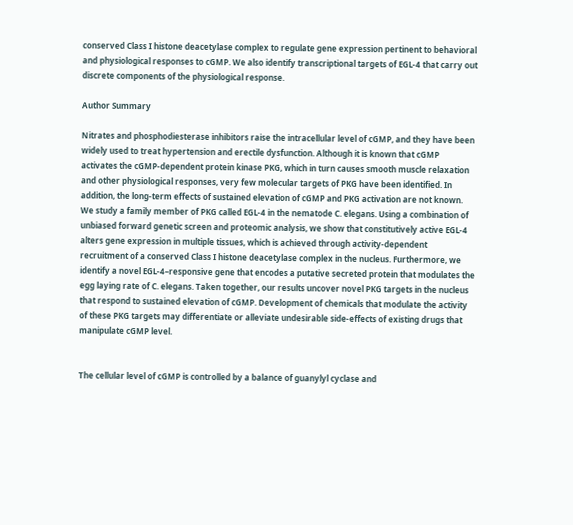conserved Class I histone deacetylase complex to regulate gene expression pertinent to behavioral and physiological responses to cGMP. We also identify transcriptional targets of EGL-4 that carry out discrete components of the physiological response.

Author Summary

Nitrates and phosphodiesterase inhibitors raise the intracellular level of cGMP, and they have been widely used to treat hypertension and erectile dysfunction. Although it is known that cGMP activates the cGMP-dependent protein kinase PKG, which in turn causes smooth muscle relaxation and other physiological responses, very few molecular targets of PKG have been identified. In addition, the long-term effects of sustained elevation of cGMP and PKG activation are not known. We study a family member of PKG called EGL-4 in the nematode C. elegans. Using a combination of unbiased forward genetic screen and proteomic analysis, we show that constitutively active EGL-4 alters gene expression in multiple tissues, which is achieved through activity-dependent recruitment of a conserved Class I histone deacetylase complex in the nucleus. Furthermore, we identify a novel EGL-4–responsive gene that encodes a putative secreted protein that modulates the egg laying rate of C. elegans. Taken together, our results uncover novel PKG targets in the nucleus that respond to sustained elevation of cGMP. Development of chemicals that modulate the activity of these PKG targets may differentiate or alleviate undesirable side-effects of existing drugs that manipulate cGMP level.


The cellular level of cGMP is controlled by a balance of guanylyl cyclase and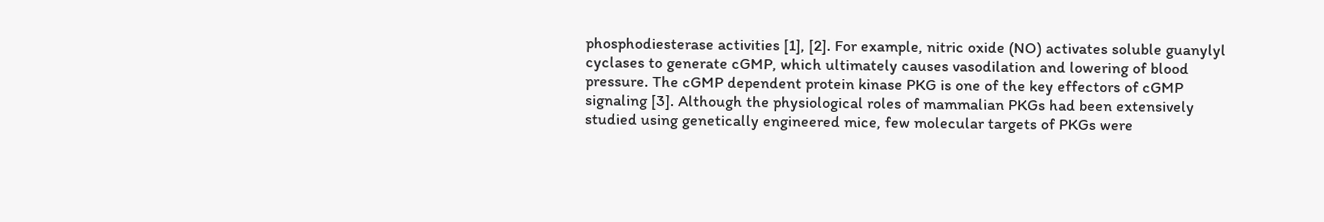phosphodiesterase activities [1], [2]. For example, nitric oxide (NO) activates soluble guanylyl cyclases to generate cGMP, which ultimately causes vasodilation and lowering of blood pressure. The cGMP dependent protein kinase PKG is one of the key effectors of cGMP signaling [3]. Although the physiological roles of mammalian PKGs had been extensively studied using genetically engineered mice, few molecular targets of PKGs were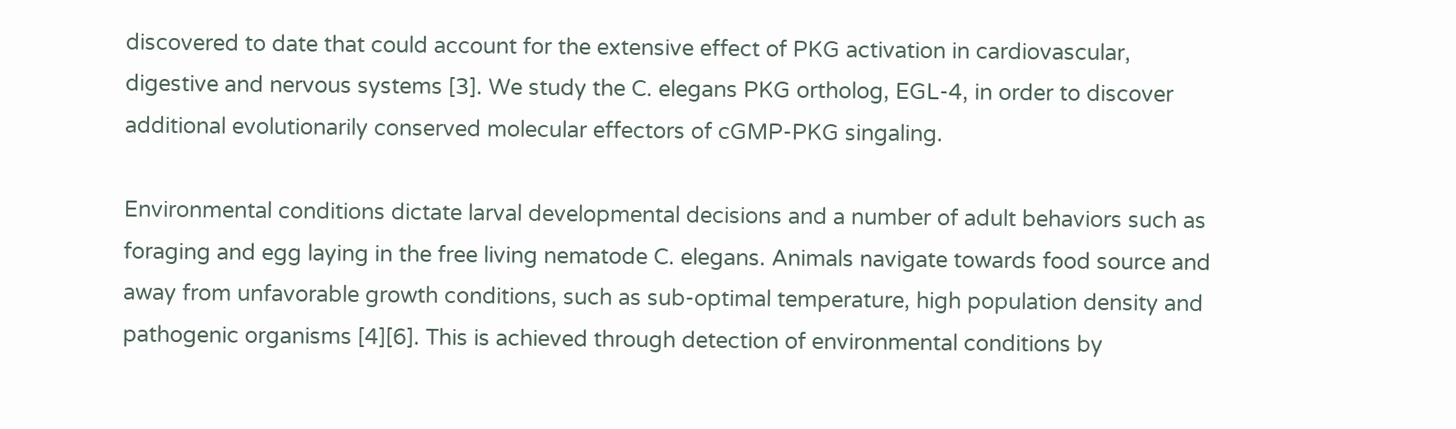discovered to date that could account for the extensive effect of PKG activation in cardiovascular, digestive and nervous systems [3]. We study the C. elegans PKG ortholog, EGL-4, in order to discover additional evolutionarily conserved molecular effectors of cGMP-PKG singaling.

Environmental conditions dictate larval developmental decisions and a number of adult behaviors such as foraging and egg laying in the free living nematode C. elegans. Animals navigate towards food source and away from unfavorable growth conditions, such as sub-optimal temperature, high population density and pathogenic organisms [4][6]. This is achieved through detection of environmental conditions by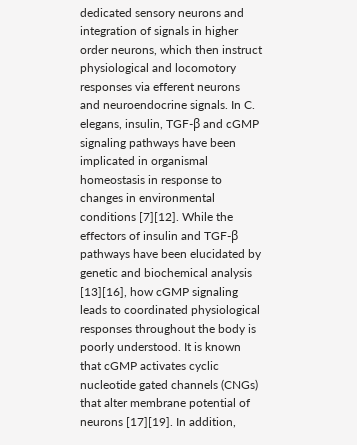dedicated sensory neurons and integration of signals in higher order neurons, which then instruct physiological and locomotory responses via efferent neurons and neuroendocrine signals. In C. elegans, insulin, TGF-β and cGMP signaling pathways have been implicated in organismal homeostasis in response to changes in environmental conditions [7][12]. While the effectors of insulin and TGF-β pathways have been elucidated by genetic and biochemical analysis [13][16], how cGMP signaling leads to coordinated physiological responses throughout the body is poorly understood. It is known that cGMP activates cyclic nucleotide gated channels (CNGs) that alter membrane potential of neurons [17][19]. In addition,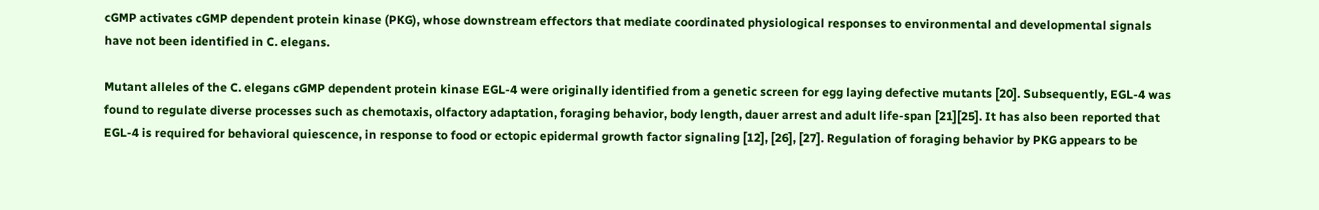cGMP activates cGMP dependent protein kinase (PKG), whose downstream effectors that mediate coordinated physiological responses to environmental and developmental signals have not been identified in C. elegans.

Mutant alleles of the C. elegans cGMP dependent protein kinase EGL-4 were originally identified from a genetic screen for egg laying defective mutants [20]. Subsequently, EGL-4 was found to regulate diverse processes such as chemotaxis, olfactory adaptation, foraging behavior, body length, dauer arrest and adult life-span [21][25]. It has also been reported that EGL-4 is required for behavioral quiescence, in response to food or ectopic epidermal growth factor signaling [12], [26], [27]. Regulation of foraging behavior by PKG appears to be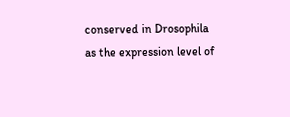conserved in Drosophila as the expression level of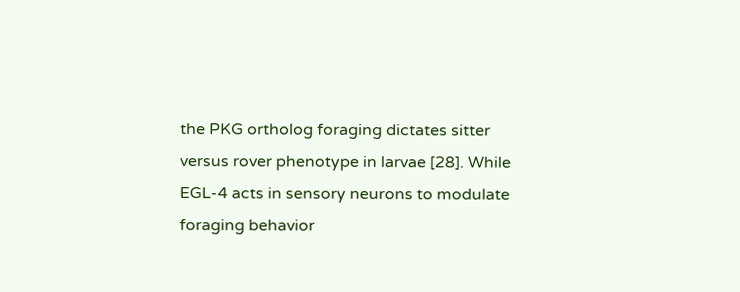the PKG ortholog foraging dictates sitter versus rover phenotype in larvae [28]. While EGL-4 acts in sensory neurons to modulate foraging behavior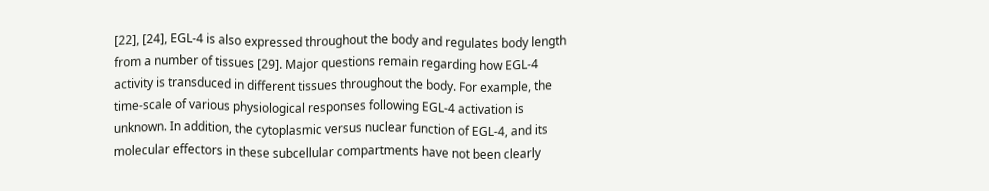[22], [24], EGL-4 is also expressed throughout the body and regulates body length from a number of tissues [29]. Major questions remain regarding how EGL-4 activity is transduced in different tissues throughout the body. For example, the time-scale of various physiological responses following EGL-4 activation is unknown. In addition, the cytoplasmic versus nuclear function of EGL-4, and its molecular effectors in these subcellular compartments have not been clearly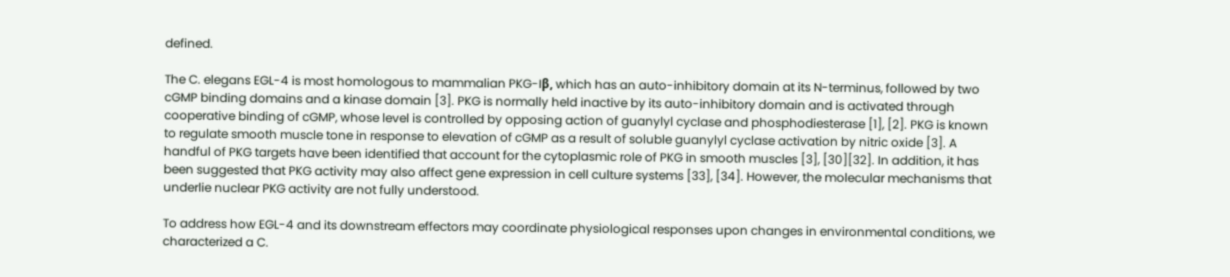defined.

The C. elegans EGL-4 is most homologous to mammalian PKG-Iβ, which has an auto-inhibitory domain at its N-terminus, followed by two cGMP binding domains and a kinase domain [3]. PKG is normally held inactive by its auto-inhibitory domain and is activated through cooperative binding of cGMP, whose level is controlled by opposing action of guanylyl cyclase and phosphodiesterase [1], [2]. PKG is known to regulate smooth muscle tone in response to elevation of cGMP as a result of soluble guanylyl cyclase activation by nitric oxide [3]. A handful of PKG targets have been identified that account for the cytoplasmic role of PKG in smooth muscles [3], [30][32]. In addition, it has been suggested that PKG activity may also affect gene expression in cell culture systems [33], [34]. However, the molecular mechanisms that underlie nuclear PKG activity are not fully understood.

To address how EGL-4 and its downstream effectors may coordinate physiological responses upon changes in environmental conditions, we characterized a C.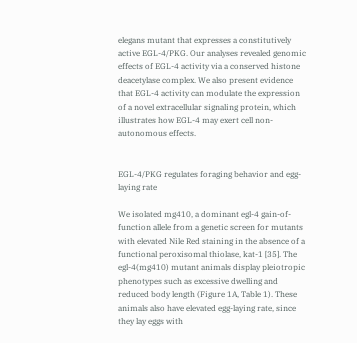elegans mutant that expresses a constitutively active EGL-4/PKG. Our analyses revealed genomic effects of EGL-4 activity via a conserved histone deacetylase complex. We also present evidence that EGL-4 activity can modulate the expression of a novel extracellular signaling protein, which illustrates how EGL-4 may exert cell non-autonomous effects.


EGL-4/PKG regulates foraging behavior and egg-laying rate

We isolated mg410, a dominant egl-4 gain-of-function allele from a genetic screen for mutants with elevated Nile Red staining in the absence of a functional peroxisomal thiolase, kat-1 [35]. The egl-4(mg410) mutant animals display pleiotropic phenotypes such as excessive dwelling and reduced body length (Figure 1A, Table 1). These animals also have elevated egg-laying rate, since they lay eggs with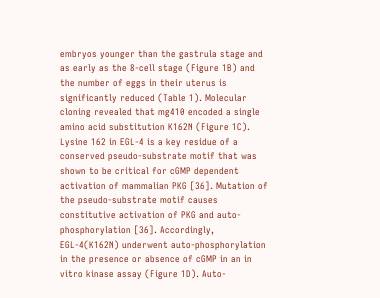embryos younger than the gastrula stage and as early as the 8-cell stage (Figure 1B) and the number of eggs in their uterus is significantly reduced (Table 1). Molecular cloning revealed that mg410 encoded a single amino acid substitution K162N (Figure 1C). Lysine 162 in EGL-4 is a key residue of a conserved pseudo-substrate motif that was shown to be critical for cGMP dependent activation of mammalian PKG [36]. Mutation of the pseudo-substrate motif causes constitutive activation of PKG and auto-phosphorylation [36]. Accordingly, EGL-4(K162N) underwent auto-phosphorylation in the presence or absence of cGMP in an in vitro kinase assay (Figure 1D). Auto-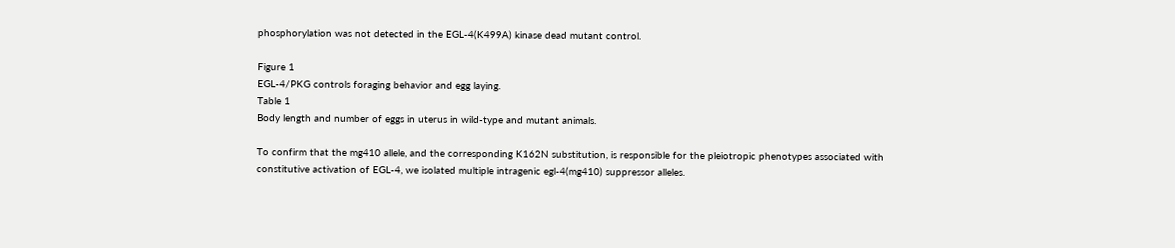phosphorylation was not detected in the EGL-4(K499A) kinase dead mutant control.

Figure 1
EGL-4/PKG controls foraging behavior and egg laying.
Table 1
Body length and number of eggs in uterus in wild-type and mutant animals.

To confirm that the mg410 allele, and the corresponding K162N substitution, is responsible for the pleiotropic phenotypes associated with constitutive activation of EGL-4, we isolated multiple intragenic egl-4(mg410) suppressor alleles.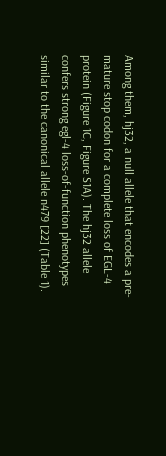Among them, hj32, a null allele that encodes a pre-mature stop codon for a complete loss of EGL-4 protein (Figure 1C, Figure S1A). The hj32 allele confers strong egl-4 loss-of-function phenotypes similar to the canonical allele n479 [22] (Table 1).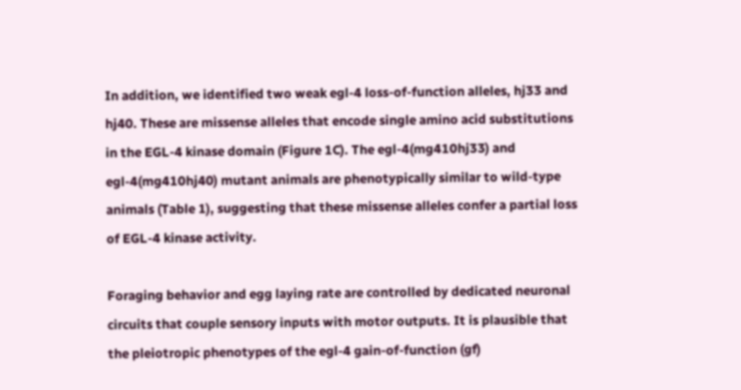In addition, we identified two weak egl-4 loss-of-function alleles, hj33 and hj40. These are missense alleles that encode single amino acid substitutions in the EGL-4 kinase domain (Figure 1C). The egl-4(mg410hj33) and egl-4(mg410hj40) mutant animals are phenotypically similar to wild-type animals (Table 1), suggesting that these missense alleles confer a partial loss of EGL-4 kinase activity.

Foraging behavior and egg laying rate are controlled by dedicated neuronal circuits that couple sensory inputs with motor outputs. It is plausible that the pleiotropic phenotypes of the egl-4 gain-of-function (gf)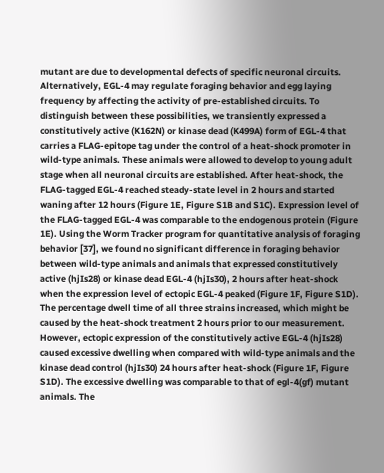mutant are due to developmental defects of specific neuronal circuits. Alternatively, EGL-4 may regulate foraging behavior and egg laying frequency by affecting the activity of pre-established circuits. To distinguish between these possibilities, we transiently expressed a constitutively active (K162N) or kinase dead (K499A) form of EGL-4 that carries a FLAG-epitope tag under the control of a heat-shock promoter in wild-type animals. These animals were allowed to develop to young adult stage when all neuronal circuits are established. After heat-shock, the FLAG-tagged EGL-4 reached steady-state level in 2 hours and started waning after 12 hours (Figure 1E, Figure S1B and S1C). Expression level of the FLAG-tagged EGL-4 was comparable to the endogenous protein (Figure 1E). Using the Worm Tracker program for quantitative analysis of foraging behavior [37], we found no significant difference in foraging behavior between wild-type animals and animals that expressed constitutively active (hjIs28) or kinase dead EGL-4 (hjIs30), 2 hours after heat-shock when the expression level of ectopic EGL-4 peaked (Figure 1F, Figure S1D). The percentage dwell time of all three strains increased, which might be caused by the heat-shock treatment 2 hours prior to our measurement. However, ectopic expression of the constitutively active EGL-4 (hjIs28) caused excessive dwelling when compared with wild-type animals and the kinase dead control (hjIs30) 24 hours after heat-shock (Figure 1F, Figure S1D). The excessive dwelling was comparable to that of egl-4(gf) mutant animals. The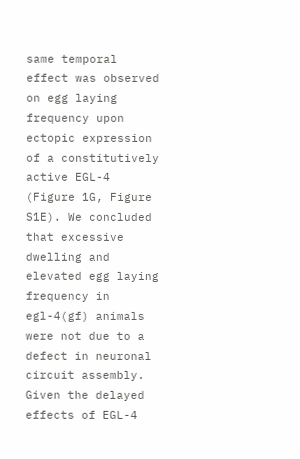same temporal effect was observed on egg laying frequency upon ectopic expression of a constitutively active EGL-4 (Figure 1G, Figure S1E). We concluded that excessive dwelling and elevated egg laying frequency in egl-4(gf) animals were not due to a defect in neuronal circuit assembly. Given the delayed effects of EGL-4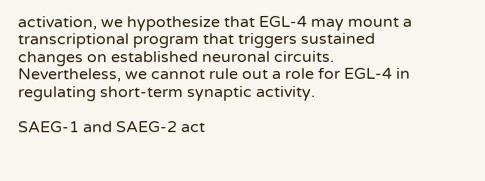activation, we hypothesize that EGL-4 may mount a transcriptional program that triggers sustained changes on established neuronal circuits. Nevertheless, we cannot rule out a role for EGL-4 in regulating short-term synaptic activity.

SAEG-1 and SAEG-2 act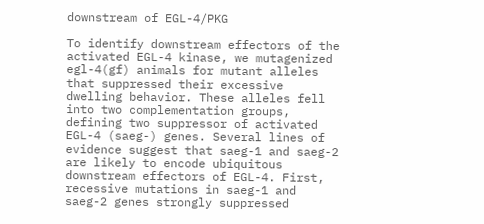downstream of EGL-4/PKG

To identify downstream effectors of the activated EGL-4 kinase, we mutagenized egl-4(gf) animals for mutant alleles that suppressed their excessive dwelling behavior. These alleles fell into two complementation groups, defining two suppressor of activated EGL-4 (saeg-) genes. Several lines of evidence suggest that saeg-1 and saeg-2 are likely to encode ubiquitous downstream effectors of EGL-4. First, recessive mutations in saeg-1 and saeg-2 genes strongly suppressed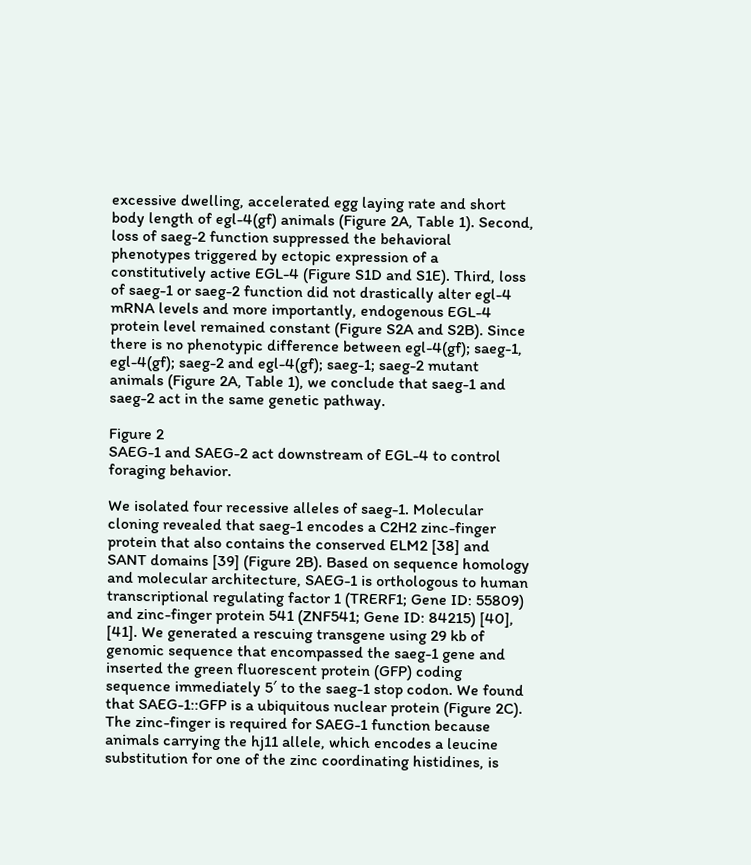excessive dwelling, accelerated egg laying rate and short body length of egl-4(gf) animals (Figure 2A, Table 1). Second, loss of saeg-2 function suppressed the behavioral phenotypes triggered by ectopic expression of a constitutively active EGL-4 (Figure S1D and S1E). Third, loss of saeg-1 or saeg-2 function did not drastically alter egl-4 mRNA levels and more importantly, endogenous EGL-4 protein level remained constant (Figure S2A and S2B). Since there is no phenotypic difference between egl-4(gf); saeg-1, egl-4(gf); saeg-2 and egl-4(gf); saeg-1; saeg-2 mutant animals (Figure 2A, Table 1), we conclude that saeg-1 and saeg-2 act in the same genetic pathway.

Figure 2
SAEG-1 and SAEG-2 act downstream of EGL-4 to control foraging behavior.

We isolated four recessive alleles of saeg-1. Molecular cloning revealed that saeg-1 encodes a C2H2 zinc-finger protein that also contains the conserved ELM2 [38] and SANT domains [39] (Figure 2B). Based on sequence homology and molecular architecture, SAEG-1 is orthologous to human transcriptional regulating factor 1 (TRERF1; Gene ID: 55809) and zinc-finger protein 541 (ZNF541; Gene ID: 84215) [40], [41]. We generated a rescuing transgene using 29 kb of genomic sequence that encompassed the saeg-1 gene and inserted the green fluorescent protein (GFP) coding sequence immediately 5′ to the saeg-1 stop codon. We found that SAEG-1::GFP is a ubiquitous nuclear protein (Figure 2C). The zinc-finger is required for SAEG-1 function because animals carrying the hj11 allele, which encodes a leucine substitution for one of the zinc coordinating histidines, is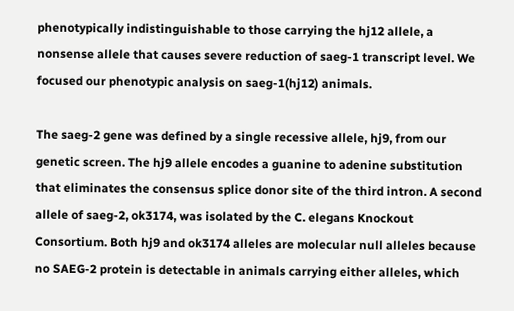phenotypically indistinguishable to those carrying the hj12 allele, a nonsense allele that causes severe reduction of saeg-1 transcript level. We focused our phenotypic analysis on saeg-1(hj12) animals.

The saeg-2 gene was defined by a single recessive allele, hj9, from our genetic screen. The hj9 allele encodes a guanine to adenine substitution that eliminates the consensus splice donor site of the third intron. A second allele of saeg-2, ok3174, was isolated by the C. elegans Knockout Consortium. Both hj9 and ok3174 alleles are molecular null alleles because no SAEG-2 protein is detectable in animals carrying either alleles, which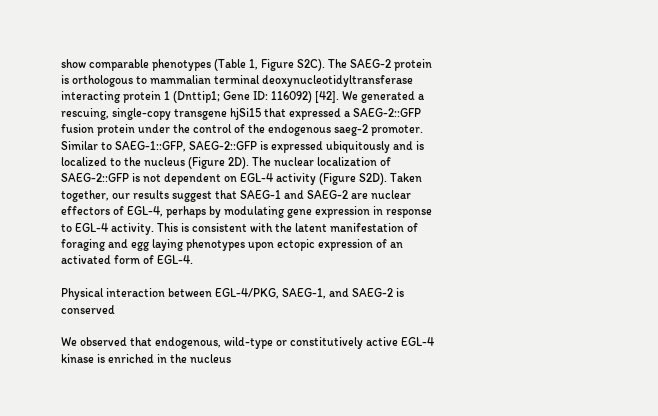show comparable phenotypes (Table 1, Figure S2C). The SAEG-2 protein is orthologous to mammalian terminal deoxynucleotidyltransferase interacting protein 1 (Dnttip1; Gene ID: 116092) [42]. We generated a rescuing, single-copy transgene hjSi15 that expressed a SAEG-2::GFP fusion protein under the control of the endogenous saeg-2 promoter. Similar to SAEG-1::GFP, SAEG-2::GFP is expressed ubiquitously and is localized to the nucleus (Figure 2D). The nuclear localization of SAEG-2::GFP is not dependent on EGL-4 activity (Figure S2D). Taken together, our results suggest that SAEG-1 and SAEG-2 are nuclear effectors of EGL-4, perhaps by modulating gene expression in response to EGL-4 activity. This is consistent with the latent manifestation of foraging and egg laying phenotypes upon ectopic expression of an activated form of EGL-4.

Physical interaction between EGL-4/PKG, SAEG-1, and SAEG-2 is conserved

We observed that endogenous, wild-type or constitutively active EGL-4 kinase is enriched in the nucleus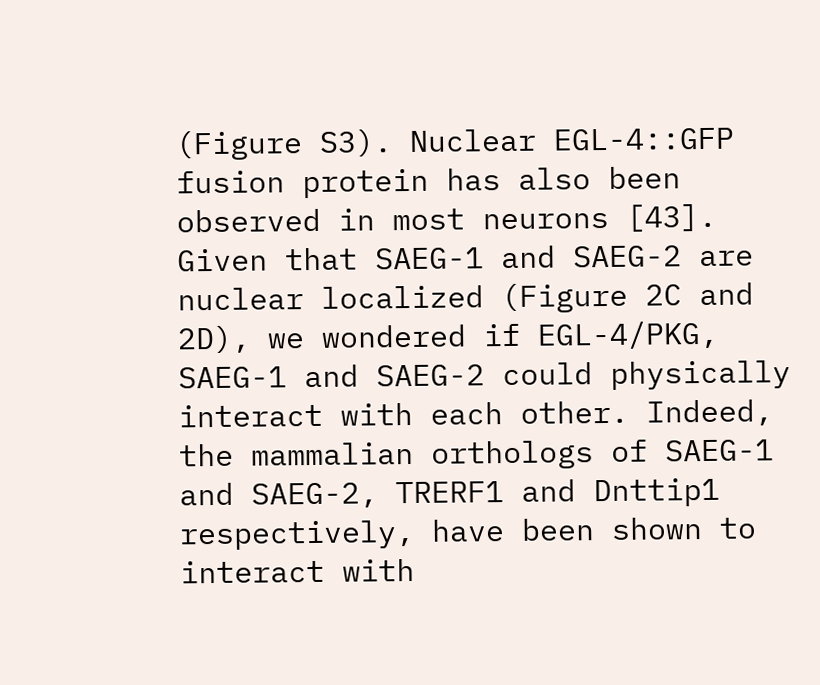(Figure S3). Nuclear EGL-4::GFP fusion protein has also been observed in most neurons [43]. Given that SAEG-1 and SAEG-2 are nuclear localized (Figure 2C and 2D), we wondered if EGL-4/PKG, SAEG-1 and SAEG-2 could physically interact with each other. Indeed, the mammalian orthologs of SAEG-1 and SAEG-2, TRERF1 and Dnttip1 respectively, have been shown to interact with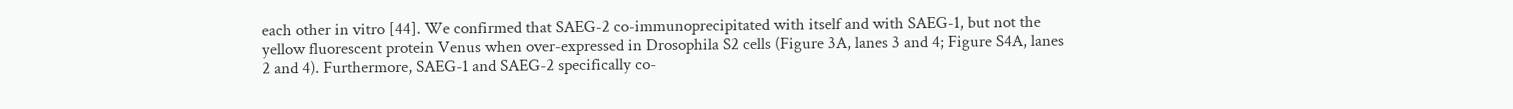each other in vitro [44]. We confirmed that SAEG-2 co-immunoprecipitated with itself and with SAEG-1, but not the yellow fluorescent protein Venus when over-expressed in Drosophila S2 cells (Figure 3A, lanes 3 and 4; Figure S4A, lanes 2 and 4). Furthermore, SAEG-1 and SAEG-2 specifically co-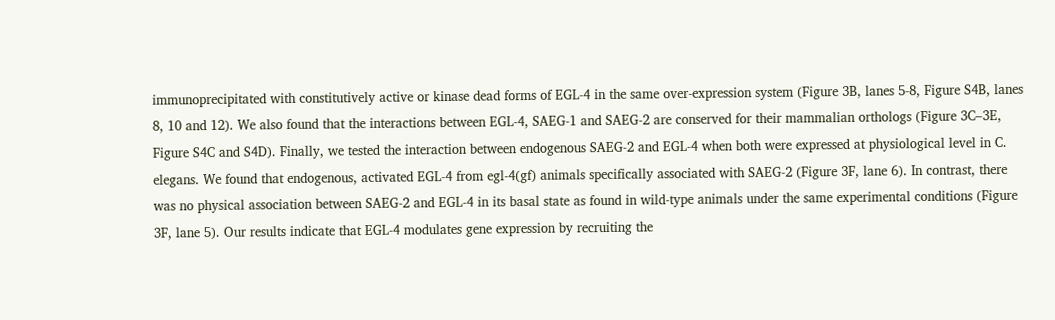immunoprecipitated with constitutively active or kinase dead forms of EGL-4 in the same over-expression system (Figure 3B, lanes 5-8, Figure S4B, lanes 8, 10 and 12). We also found that the interactions between EGL-4, SAEG-1 and SAEG-2 are conserved for their mammalian orthologs (Figure 3C–3E, Figure S4C and S4D). Finally, we tested the interaction between endogenous SAEG-2 and EGL-4 when both were expressed at physiological level in C. elegans. We found that endogenous, activated EGL-4 from egl-4(gf) animals specifically associated with SAEG-2 (Figure 3F, lane 6). In contrast, there was no physical association between SAEG-2 and EGL-4 in its basal state as found in wild-type animals under the same experimental conditions (Figure 3F, lane 5). Our results indicate that EGL-4 modulates gene expression by recruiting the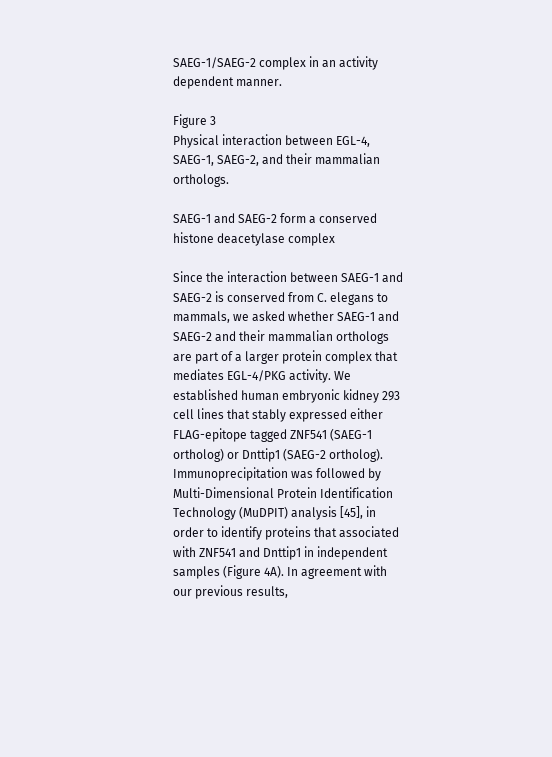SAEG-1/SAEG-2 complex in an activity dependent manner.

Figure 3
Physical interaction between EGL-4, SAEG-1, SAEG-2, and their mammalian orthologs.

SAEG-1 and SAEG-2 form a conserved histone deacetylase complex

Since the interaction between SAEG-1 and SAEG-2 is conserved from C. elegans to mammals, we asked whether SAEG-1 and SAEG-2 and their mammalian orthologs are part of a larger protein complex that mediates EGL-4/PKG activity. We established human embryonic kidney 293 cell lines that stably expressed either FLAG-epitope tagged ZNF541 (SAEG-1 ortholog) or Dnttip1 (SAEG-2 ortholog). Immunoprecipitation was followed by Multi-Dimensional Protein Identification Technology (MuDPIT) analysis [45], in order to identify proteins that associated with ZNF541 and Dnttip1 in independent samples (Figure 4A). In agreement with our previous results,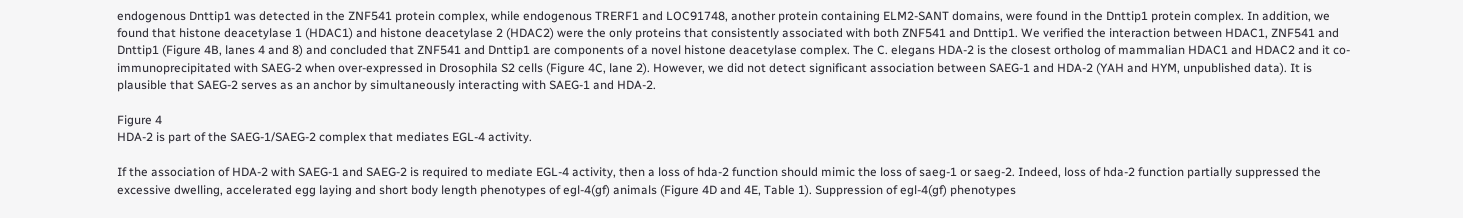endogenous Dnttip1 was detected in the ZNF541 protein complex, while endogenous TRERF1 and LOC91748, another protein containing ELM2-SANT domains, were found in the Dnttip1 protein complex. In addition, we found that histone deacetylase 1 (HDAC1) and histone deacetylase 2 (HDAC2) were the only proteins that consistently associated with both ZNF541 and Dnttip1. We verified the interaction between HDAC1, ZNF541 and Dnttip1 (Figure 4B, lanes 4 and 8) and concluded that ZNF541 and Dnttip1 are components of a novel histone deacetylase complex. The C. elegans HDA-2 is the closest ortholog of mammalian HDAC1 and HDAC2 and it co-immunoprecipitated with SAEG-2 when over-expressed in Drosophila S2 cells (Figure 4C, lane 2). However, we did not detect significant association between SAEG-1 and HDA-2 (YAH and HYM, unpublished data). It is plausible that SAEG-2 serves as an anchor by simultaneously interacting with SAEG-1 and HDA-2.

Figure 4
HDA-2 is part of the SAEG-1/SAEG-2 complex that mediates EGL-4 activity.

If the association of HDA-2 with SAEG-1 and SAEG-2 is required to mediate EGL-4 activity, then a loss of hda-2 function should mimic the loss of saeg-1 or saeg-2. Indeed, loss of hda-2 function partially suppressed the excessive dwelling, accelerated egg laying and short body length phenotypes of egl-4(gf) animals (Figure 4D and 4E, Table 1). Suppression of egl-4(gf) phenotypes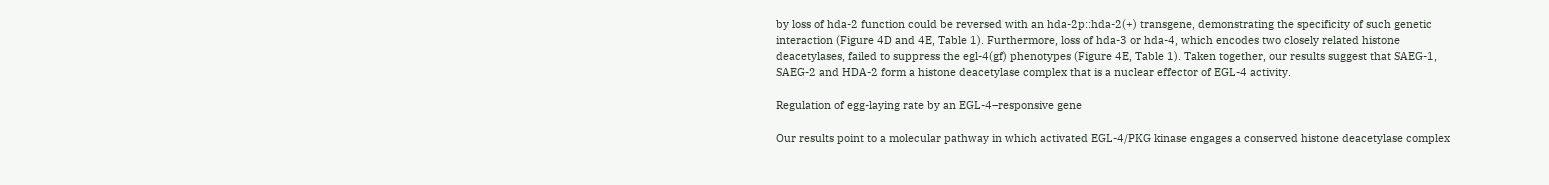by loss of hda-2 function could be reversed with an hda-2p::hda-2(+) transgene, demonstrating the specificity of such genetic interaction (Figure 4D and 4E, Table 1). Furthermore, loss of hda-3 or hda-4, which encodes two closely related histone deacetylases, failed to suppress the egl-4(gf) phenotypes (Figure 4E, Table 1). Taken together, our results suggest that SAEG-1, SAEG-2 and HDA-2 form a histone deacetylase complex that is a nuclear effector of EGL-4 activity.

Regulation of egg-laying rate by an EGL-4–responsive gene

Our results point to a molecular pathway in which activated EGL-4/PKG kinase engages a conserved histone deacetylase complex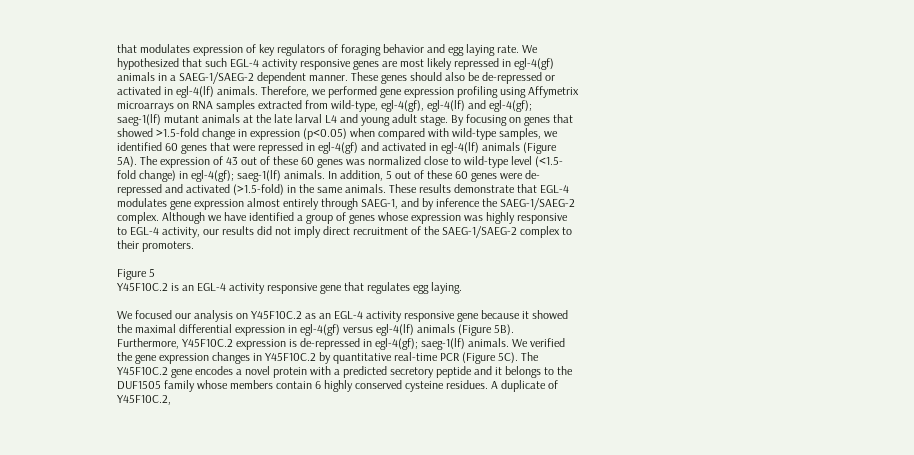that modulates expression of key regulators of foraging behavior and egg laying rate. We hypothesized that such EGL-4 activity responsive genes are most likely repressed in egl-4(gf) animals in a SAEG-1/SAEG-2 dependent manner. These genes should also be de-repressed or activated in egl-4(lf) animals. Therefore, we performed gene expression profiling using Affymetrix microarrays on RNA samples extracted from wild-type, egl-4(gf), egl-4(lf) and egl-4(gf); saeg-1(lf) mutant animals at the late larval L4 and young adult stage. By focusing on genes that showed >1.5-fold change in expression (p<0.05) when compared with wild-type samples, we identified 60 genes that were repressed in egl-4(gf) and activated in egl-4(lf) animals (Figure 5A). The expression of 43 out of these 60 genes was normalized close to wild-type level (<1.5-fold change) in egl-4(gf); saeg-1(lf) animals. In addition, 5 out of these 60 genes were de-repressed and activated (>1.5-fold) in the same animals. These results demonstrate that EGL-4 modulates gene expression almost entirely through SAEG-1, and by inference the SAEG-1/SAEG-2 complex. Although we have identified a group of genes whose expression was highly responsive to EGL-4 activity, our results did not imply direct recruitment of the SAEG-1/SAEG-2 complex to their promoters.

Figure 5
Y45F10C.2 is an EGL-4 activity responsive gene that regulates egg laying.

We focused our analysis on Y45F10C.2 as an EGL-4 activity responsive gene because it showed the maximal differential expression in egl-4(gf) versus egl-4(lf) animals (Figure 5B). Furthermore, Y45F10C.2 expression is de-repressed in egl-4(gf); saeg-1(lf) animals. We verified the gene expression changes in Y45F10C.2 by quantitative real-time PCR (Figure 5C). The Y45F10C.2 gene encodes a novel protein with a predicted secretory peptide and it belongs to the DUF1505 family whose members contain 6 highly conserved cysteine residues. A duplicate of Y45F10C.2,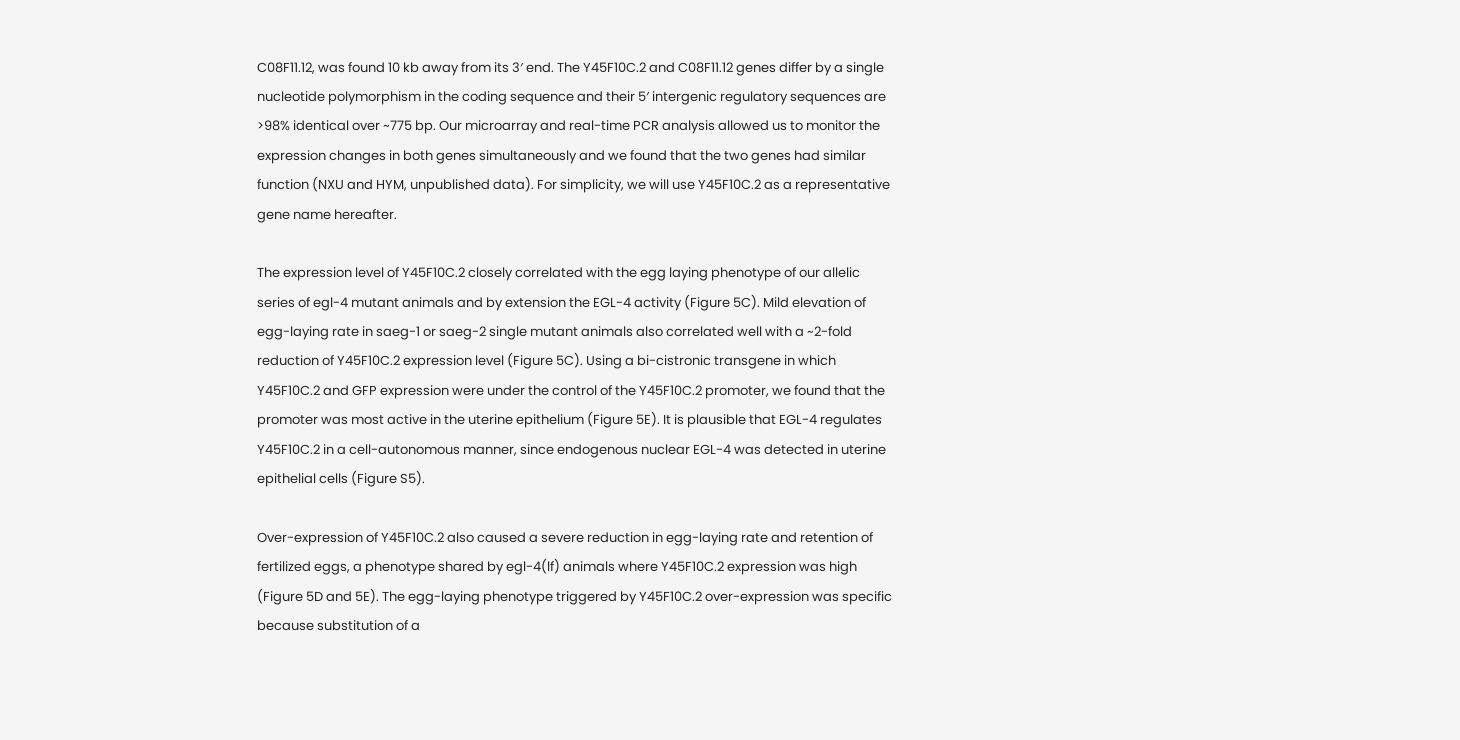C08F11.12, was found 10 kb away from its 3′ end. The Y45F10C.2 and C08F11.12 genes differ by a single nucleotide polymorphism in the coding sequence and their 5′ intergenic regulatory sequences are >98% identical over ~775 bp. Our microarray and real-time PCR analysis allowed us to monitor the expression changes in both genes simultaneously and we found that the two genes had similar function (NXU and HYM, unpublished data). For simplicity, we will use Y45F10C.2 as a representative gene name hereafter.

The expression level of Y45F10C.2 closely correlated with the egg laying phenotype of our allelic series of egl-4 mutant animals and by extension the EGL-4 activity (Figure 5C). Mild elevation of egg-laying rate in saeg-1 or saeg-2 single mutant animals also correlated well with a ~2-fold reduction of Y45F10C.2 expression level (Figure 5C). Using a bi-cistronic transgene in which Y45F10C.2 and GFP expression were under the control of the Y45F10C.2 promoter, we found that the promoter was most active in the uterine epithelium (Figure 5E). It is plausible that EGL-4 regulates Y45F10C.2 in a cell-autonomous manner, since endogenous nuclear EGL-4 was detected in uterine epithelial cells (Figure S5).

Over-expression of Y45F10C.2 also caused a severe reduction in egg-laying rate and retention of fertilized eggs, a phenotype shared by egl-4(lf) animals where Y45F10C.2 expression was high (Figure 5D and 5E). The egg-laying phenotype triggered by Y45F10C.2 over-expression was specific because substitution of a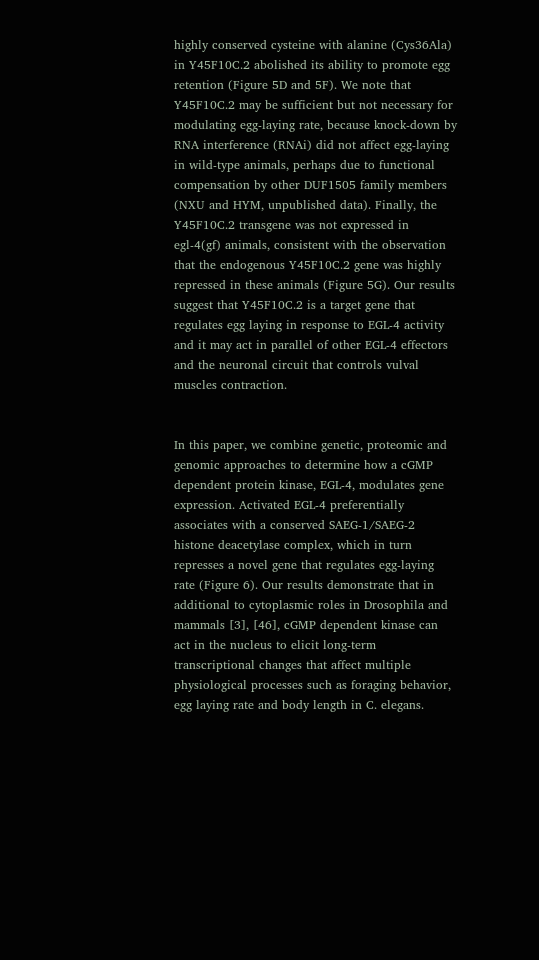highly conserved cysteine with alanine (Cys36Ala) in Y45F10C.2 abolished its ability to promote egg retention (Figure 5D and 5F). We note that Y45F10C.2 may be sufficient but not necessary for modulating egg-laying rate, because knock-down by RNA interference (RNAi) did not affect egg-laying in wild-type animals, perhaps due to functional compensation by other DUF1505 family members (NXU and HYM, unpublished data). Finally, the Y45F10C.2 transgene was not expressed in egl-4(gf) animals, consistent with the observation that the endogenous Y45F10C.2 gene was highly repressed in these animals (Figure 5G). Our results suggest that Y45F10C.2 is a target gene that regulates egg laying in response to EGL-4 activity and it may act in parallel of other EGL-4 effectors and the neuronal circuit that controls vulval muscles contraction.


In this paper, we combine genetic, proteomic and genomic approaches to determine how a cGMP dependent protein kinase, EGL-4, modulates gene expression. Activated EGL-4 preferentially associates with a conserved SAEG-1/SAEG-2 histone deacetylase complex, which in turn represses a novel gene that regulates egg-laying rate (Figure 6). Our results demonstrate that in additional to cytoplasmic roles in Drosophila and mammals [3], [46], cGMP dependent kinase can act in the nucleus to elicit long-term transcriptional changes that affect multiple physiological processes such as foraging behavior, egg laying rate and body length in C. elegans.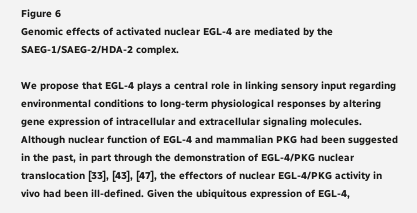Figure 6
Genomic effects of activated nuclear EGL-4 are mediated by the SAEG-1/SAEG-2/HDA-2 complex.

We propose that EGL-4 plays a central role in linking sensory input regarding environmental conditions to long-term physiological responses by altering gene expression of intracellular and extracellular signaling molecules. Although nuclear function of EGL-4 and mammalian PKG had been suggested in the past, in part through the demonstration of EGL-4/PKG nuclear translocation [33], [43], [47], the effectors of nuclear EGL-4/PKG activity in vivo had been ill-defined. Given the ubiquitous expression of EGL-4,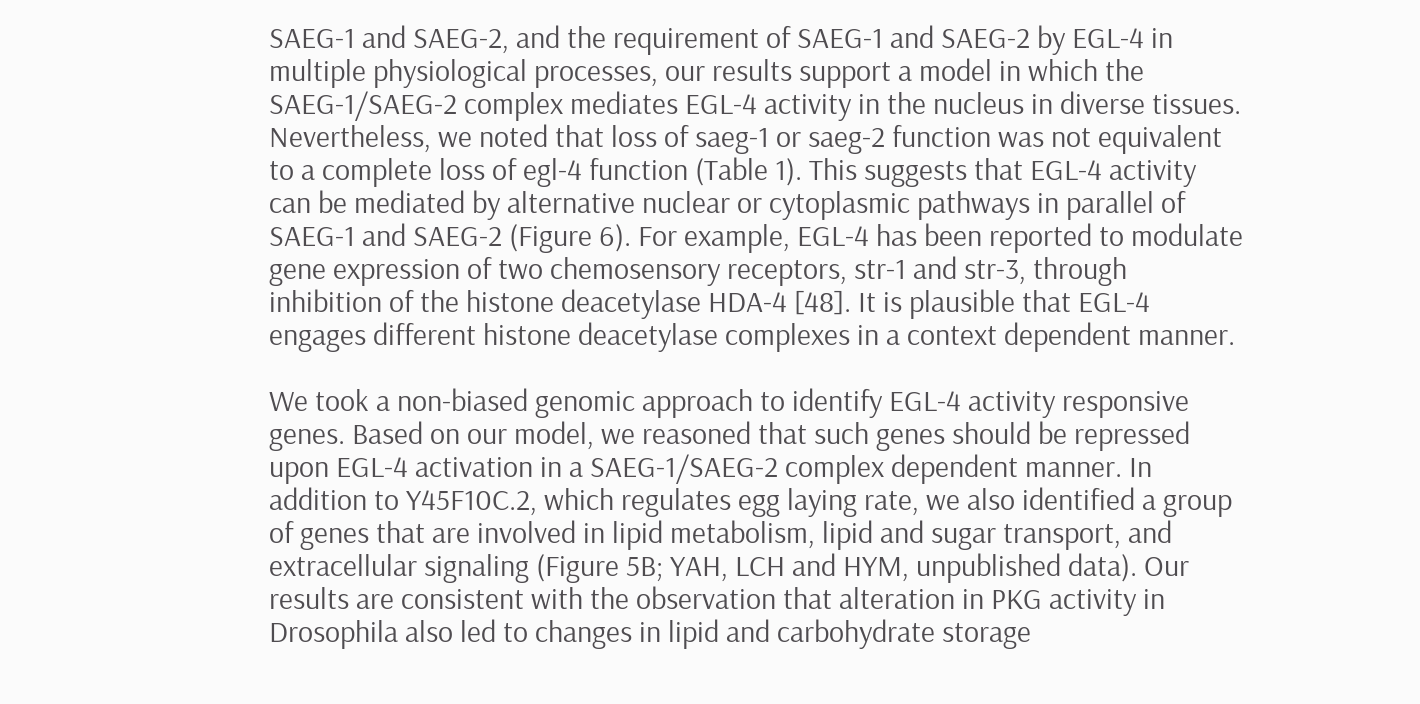SAEG-1 and SAEG-2, and the requirement of SAEG-1 and SAEG-2 by EGL-4 in multiple physiological processes, our results support a model in which the SAEG-1/SAEG-2 complex mediates EGL-4 activity in the nucleus in diverse tissues. Nevertheless, we noted that loss of saeg-1 or saeg-2 function was not equivalent to a complete loss of egl-4 function (Table 1). This suggests that EGL-4 activity can be mediated by alternative nuclear or cytoplasmic pathways in parallel of SAEG-1 and SAEG-2 (Figure 6). For example, EGL-4 has been reported to modulate gene expression of two chemosensory receptors, str-1 and str-3, through inhibition of the histone deacetylase HDA-4 [48]. It is plausible that EGL-4 engages different histone deacetylase complexes in a context dependent manner.

We took a non-biased genomic approach to identify EGL-4 activity responsive genes. Based on our model, we reasoned that such genes should be repressed upon EGL-4 activation in a SAEG-1/SAEG-2 complex dependent manner. In addition to Y45F10C.2, which regulates egg laying rate, we also identified a group of genes that are involved in lipid metabolism, lipid and sugar transport, and extracellular signaling (Figure 5B; YAH, LCH and HYM, unpublished data). Our results are consistent with the observation that alteration in PKG activity in Drosophila also led to changes in lipid and carbohydrate storage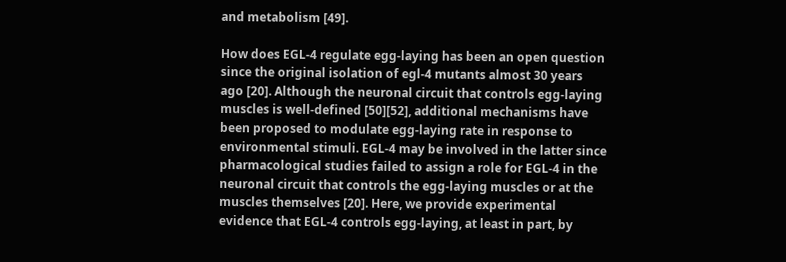and metabolism [49].

How does EGL-4 regulate egg-laying has been an open question since the original isolation of egl-4 mutants almost 30 years ago [20]. Although the neuronal circuit that controls egg-laying muscles is well-defined [50][52], additional mechanisms have been proposed to modulate egg-laying rate in response to environmental stimuli. EGL-4 may be involved in the latter since pharmacological studies failed to assign a role for EGL-4 in the neuronal circuit that controls the egg-laying muscles or at the muscles themselves [20]. Here, we provide experimental evidence that EGL-4 controls egg-laying, at least in part, by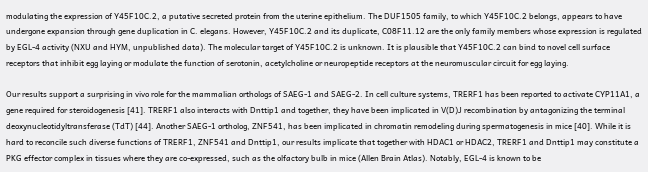modulating the expression of Y45F10C.2, a putative secreted protein from the uterine epithelium. The DUF1505 family, to which Y45F10C.2 belongs, appears to have undergone expansion through gene duplication in C. elegans. However, Y45F10C.2 and its duplicate, C08F11.12 are the only family members whose expression is regulated by EGL-4 activity (NXU and HYM, unpublished data). The molecular target of Y45F10C.2 is unknown. It is plausible that Y45F10C.2 can bind to novel cell surface receptors that inhibit egg laying or modulate the function of serotonin, acetylcholine or neuropeptide receptors at the neuromuscular circuit for egg laying.

Our results support a surprising in vivo role for the mammalian orthologs of SAEG-1 and SAEG-2. In cell culture systems, TRERF1 has been reported to activate CYP11A1, a gene required for steroidogenesis [41]. TRERF1 also interacts with Dnttip1 and together, they have been implicated in V(D)J recombination by antagonizing the terminal deoxynucleotidyltransferase (TdT) [44]. Another SAEG-1 ortholog, ZNF541, has been implicated in chromatin remodeling during spermatogenesis in mice [40]. While it is hard to reconcile such diverse functions of TRERF1, ZNF541 and Dnttip1, our results implicate that together with HDAC1 or HDAC2, TRERF1 and Dnttip1 may constitute a PKG effector complex in tissues where they are co-expressed, such as the olfactory bulb in mice (Allen Brain Atlas). Notably, EGL-4 is known to be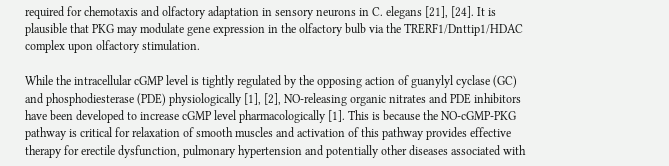required for chemotaxis and olfactory adaptation in sensory neurons in C. elegans [21], [24]. It is plausible that PKG may modulate gene expression in the olfactory bulb via the TRERF1/Dnttip1/HDAC complex upon olfactory stimulation.

While the intracellular cGMP level is tightly regulated by the opposing action of guanylyl cyclase (GC) and phosphodiesterase (PDE) physiologically [1], [2], NO-releasing organic nitrates and PDE inhibitors have been developed to increase cGMP level pharmacologically [1]. This is because the NO-cGMP-PKG pathway is critical for relaxation of smooth muscles and activation of this pathway provides effective therapy for erectile dysfunction, pulmonary hypertension and potentially other diseases associated with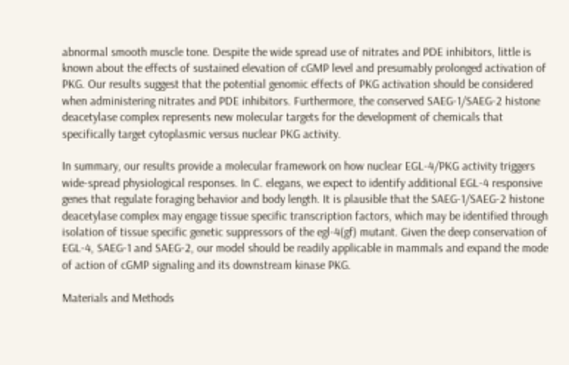abnormal smooth muscle tone. Despite the wide spread use of nitrates and PDE inhibitors, little is known about the effects of sustained elevation of cGMP level and presumably prolonged activation of PKG. Our results suggest that the potential genomic effects of PKG activation should be considered when administering nitrates and PDE inhibitors. Furthermore, the conserved SAEG-1/SAEG-2 histone deacetylase complex represents new molecular targets for the development of chemicals that specifically target cytoplasmic versus nuclear PKG activity.

In summary, our results provide a molecular framework on how nuclear EGL-4/PKG activity triggers wide-spread physiological responses. In C. elegans, we expect to identify additional EGL-4 responsive genes that regulate foraging behavior and body length. It is plausible that the SAEG-1/SAEG-2 histone deacetylase complex may engage tissue specific transcription factors, which may be identified through isolation of tissue specific genetic suppressors of the egl-4(gf) mutant. Given the deep conservation of EGL-4, SAEG-1 and SAEG-2, our model should be readily applicable in mammals and expand the mode of action of cGMP signaling and its downstream kinase PKG.

Materials and Methods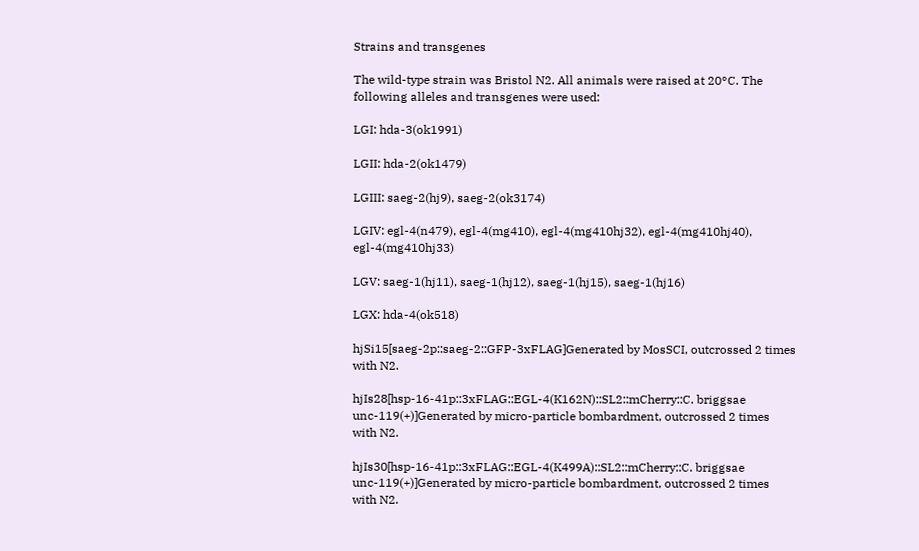Strains and transgenes

The wild-type strain was Bristol N2. All animals were raised at 20°C. The following alleles and transgenes were used:

LGI: hda-3(ok1991)

LGII: hda-2(ok1479)

LGIII: saeg-2(hj9), saeg-2(ok3174)

LGIV: egl-4(n479), egl-4(mg410), egl-4(mg410hj32), egl-4(mg410hj40), egl-4(mg410hj33)

LGV: saeg-1(hj11), saeg-1(hj12), saeg-1(hj15), saeg-1(hj16)

LGX: hda-4(ok518)

hjSi15[saeg-2p::saeg-2::GFP-3xFLAG]Generated by MosSCI, outcrossed 2 times with N2.

hjIs28[hsp-16-41p::3xFLAG::EGL-4(K162N)::SL2::mCherry::C. briggsae unc-119(+)]Generated by micro-particle bombardment, outcrossed 2 times with N2.

hjIs30[hsp-16-41p::3xFLAG::EGL-4(K499A)::SL2::mCherry::C. briggsae unc-119(+)]Generated by micro-particle bombardment, outcrossed 2 times with N2.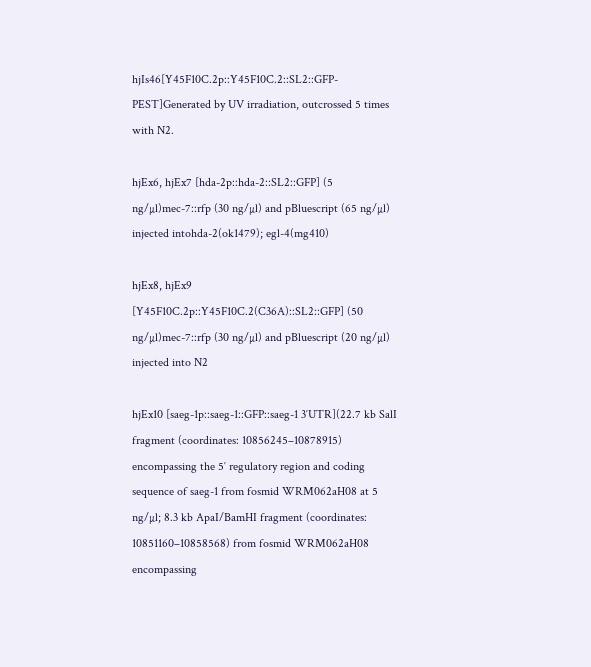hjIs46[Y45F10C.2p::Y45F10C.2::SL2::GFP-PEST]Generated by UV irradiation, outcrossed 5 times with N2.

hjEx6, hjEx7 [hda-2p::hda-2::SL2::GFP] (5 ng/µl)mec-7::rfp (30 ng/µl) and pBluescript (65 ng/µl) injected intohda-2(ok1479); egl-4(mg410)

hjEx8, hjEx9 [Y45F10C.2p::Y45F10C.2(C36A)::SL2::GFP] (50 ng/µl)mec-7::rfp (30 ng/µl) and pBluescript (20 ng/µl) injected into N2

hjEx10 [saeg-1p::saeg-1::GFP::saeg-1 3′UTR](22.7 kb SalI fragment (coordinates: 10856245–10878915) encompassing the 5′ regulatory region and coding sequence of saeg-1 from fosmid WRM062aH08 at 5 ng/µl; 8.3 kb ApaI/BamHI fragment (coordinates: 10851160–10858568) from fosmid WRM062aH08 encompassing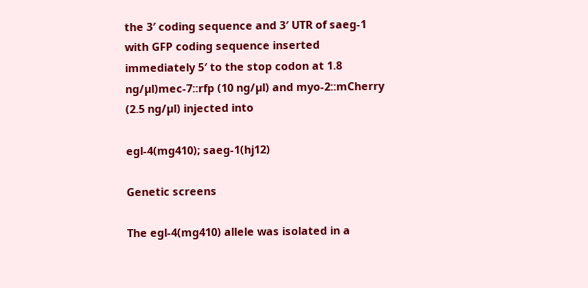the 3′ coding sequence and 3′ UTR of saeg-1 with GFP coding sequence inserted immediately 5′ to the stop codon at 1.8 ng/µl)mec-7::rfp (10 ng/µl) and myo-2::mCherry (2.5 ng/µl) injected into

egl-4(mg410); saeg-1(hj12)

Genetic screens

The egl-4(mg410) allele was isolated in a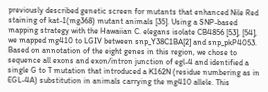previously described genetic screen for mutants that enhanced Nile Red staining of kat-1(mg368) mutant animals [35]. Using a SNP-based mapping strategy with the Hawaiian C. elegans isolate CB4856 [53], [54], we mapped mg410 to LGIV between snp_Y38C1BA[2] and snp_pkP4053. Based on annotation of the eight genes in this region, we chose to sequence all exons and exon/intron junction of egl-4 and identified a single G to T mutation that introduced a K162N (residue numbering as in EGL-4A) substitution in animals carrying the mg410 allele. This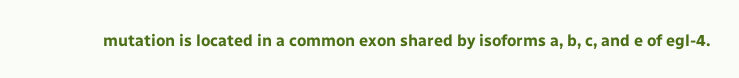mutation is located in a common exon shared by isoforms a, b, c, and e of egl-4.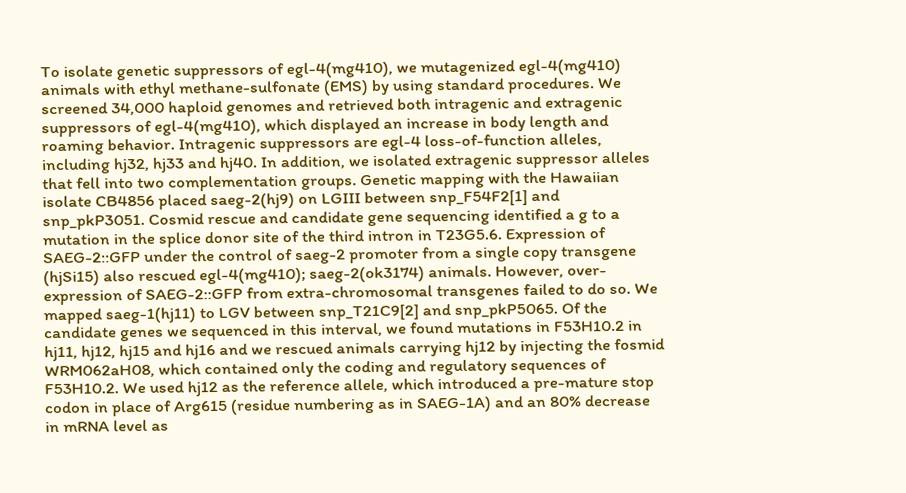To isolate genetic suppressors of egl-4(mg410), we mutagenized egl-4(mg410) animals with ethyl methane-sulfonate (EMS) by using standard procedures. We screened 34,000 haploid genomes and retrieved both intragenic and extragenic suppressors of egl-4(mg410), which displayed an increase in body length and roaming behavior. Intragenic suppressors are egl-4 loss-of-function alleles, including hj32, hj33 and hj40. In addition, we isolated extragenic suppressor alleles that fell into two complementation groups. Genetic mapping with the Hawaiian isolate CB4856 placed saeg-2(hj9) on LGIII between snp_F54F2[1] and snp_pkP3051. Cosmid rescue and candidate gene sequencing identified a g to a mutation in the splice donor site of the third intron in T23G5.6. Expression of SAEG-2::GFP under the control of saeg-2 promoter from a single copy transgene (hjSi15) also rescued egl-4(mg410); saeg-2(ok3174) animals. However, over- expression of SAEG-2::GFP from extra-chromosomal transgenes failed to do so. We mapped saeg-1(hj11) to LGV between snp_T21C9[2] and snp_pkP5065. Of the candidate genes we sequenced in this interval, we found mutations in F53H10.2 in hj11, hj12, hj15 and hj16 and we rescued animals carrying hj12 by injecting the fosmid WRM062aH08, which contained only the coding and regulatory sequences of F53H10.2. We used hj12 as the reference allele, which introduced a pre-mature stop codon in place of Arg615 (residue numbering as in SAEG-1A) and an 80% decrease in mRNA level as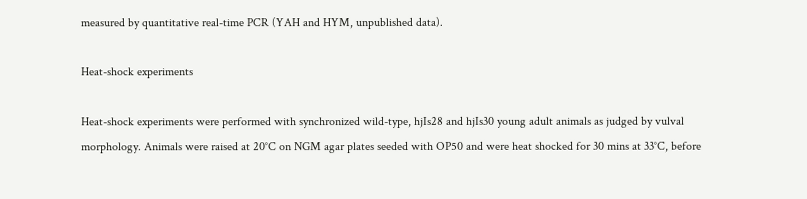measured by quantitative real-time PCR (YAH and HYM, unpublished data).

Heat-shock experiments

Heat-shock experiments were performed with synchronized wild-type, hjIs28 and hjIs30 young adult animals as judged by vulval morphology. Animals were raised at 20°C on NGM agar plates seeded with OP50 and were heat shocked for 30 mins at 33°C, before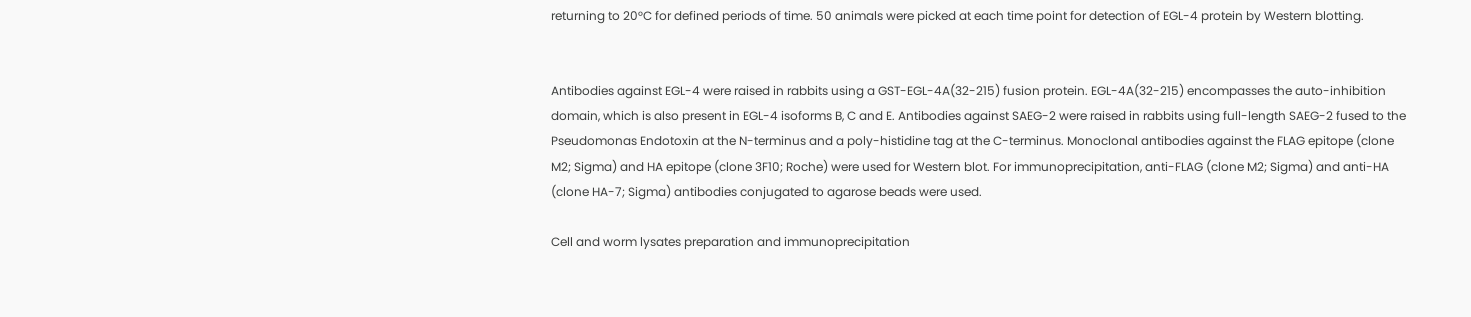returning to 20°C for defined periods of time. 50 animals were picked at each time point for detection of EGL-4 protein by Western blotting.


Antibodies against EGL-4 were raised in rabbits using a GST-EGL-4A(32-215) fusion protein. EGL-4A(32-215) encompasses the auto-inhibition domain, which is also present in EGL-4 isoforms B, C and E. Antibodies against SAEG-2 were raised in rabbits using full-length SAEG-2 fused to the Pseudomonas Endotoxin at the N-terminus and a poly-histidine tag at the C-terminus. Monoclonal antibodies against the FLAG epitope (clone M2; Sigma) and HA epitope (clone 3F10; Roche) were used for Western blot. For immunoprecipitation, anti-FLAG (clone M2; Sigma) and anti-HA (clone HA-7; Sigma) antibodies conjugated to agarose beads were used.

Cell and worm lysates preparation and immunoprecipitation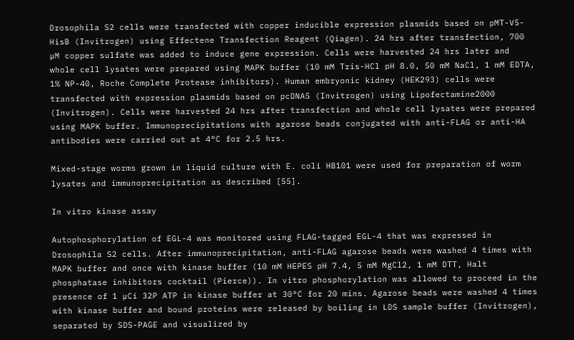Drosophila S2 cells were transfected with copper inducible expression plasmids based on pMT-V5-HisB (Invitrogen) using Effectene Transfection Reagent (Qiagen). 24 hrs after transfection, 700 µM copper sulfate was added to induce gene expression. Cells were harvested 24 hrs later and whole cell lysates were prepared using MAPK buffer (10 mM Tris-HCl pH 8.0, 50 mM NaCl, 1 mM EDTA, 1% NP-40, Roche Complete Protease inhibitors). Human embryonic kidney (HEK293) cells were transfected with expression plasmids based on pcDNA5 (Invitrogen) using Lipofectamine2000 (Invitrogen). Cells were harvested 24 hrs after transfection and whole cell lysates were prepared using MAPK buffer. Immunoprecipitations with agarose beads conjugated with anti-FLAG or anti-HA antibodies were carried out at 4°C for 2.5 hrs.

Mixed-stage worms grown in liquid culture with E. coli HB101 were used for preparation of worm lysates and immunoprecipitation as described [55].

In vitro kinase assay

Autophosphorylation of EGL-4 was monitored using FLAG-tagged EGL-4 that was expressed in Drosophila S2 cells. After immunoprecipitation, anti-FLAG agarose beads were washed 4 times with MAPK buffer and once with kinase buffer (10 mM HEPES pH 7.4, 5 mM MgCl2, 1 mM DTT, Halt phosphatase inhibitors cocktail (Pierce)). In vitro phosphorylation was allowed to proceed in the presence of 1 µCi 32P ATP in kinase buffer at 30°C for 20 mins. Agarose beads were washed 4 times with kinase buffer and bound proteins were released by boiling in LDS sample buffer (Invitrogen), separated by SDS-PAGE and visualized by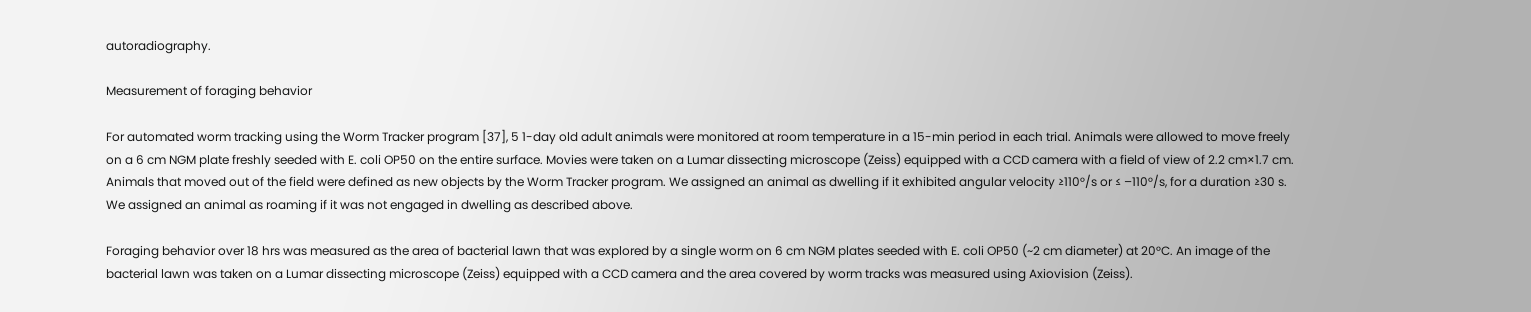autoradiography.

Measurement of foraging behavior

For automated worm tracking using the Worm Tracker program [37], 5 1-day old adult animals were monitored at room temperature in a 15-min period in each trial. Animals were allowed to move freely on a 6 cm NGM plate freshly seeded with E. coli OP50 on the entire surface. Movies were taken on a Lumar dissecting microscope (Zeiss) equipped with a CCD camera with a field of view of 2.2 cm×1.7 cm. Animals that moved out of the field were defined as new objects by the Worm Tracker program. We assigned an animal as dwelling if it exhibited angular velocity ≥110°/s or ≤ –110°/s, for a duration ≥30 s. We assigned an animal as roaming if it was not engaged in dwelling as described above.

Foraging behavior over 18 hrs was measured as the area of bacterial lawn that was explored by a single worm on 6 cm NGM plates seeded with E. coli OP50 (~2 cm diameter) at 20°C. An image of the bacterial lawn was taken on a Lumar dissecting microscope (Zeiss) equipped with a CCD camera and the area covered by worm tracks was measured using Axiovision (Zeiss).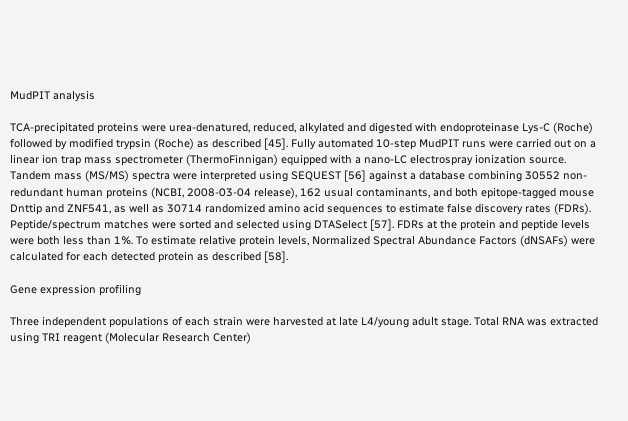MudPIT analysis

TCA-precipitated proteins were urea-denatured, reduced, alkylated and digested with endoproteinase Lys-C (Roche) followed by modified trypsin (Roche) as described [45]. Fully automated 10-step MudPIT runs were carried out on a linear ion trap mass spectrometer (ThermoFinnigan) equipped with a nano-LC electrospray ionization source. Tandem mass (MS/MS) spectra were interpreted using SEQUEST [56] against a database combining 30552 non-redundant human proteins (NCBI, 2008-03-04 release), 162 usual contaminants, and both epitope-tagged mouse Dnttip and ZNF541, as well as 30714 randomized amino acid sequences to estimate false discovery rates (FDRs). Peptide/spectrum matches were sorted and selected using DTASelect [57]. FDRs at the protein and peptide levels were both less than 1%. To estimate relative protein levels, Normalized Spectral Abundance Factors (dNSAFs) were calculated for each detected protein as described [58].

Gene expression profiling

Three independent populations of each strain were harvested at late L4/young adult stage. Total RNA was extracted using TRI reagent (Molecular Research Center)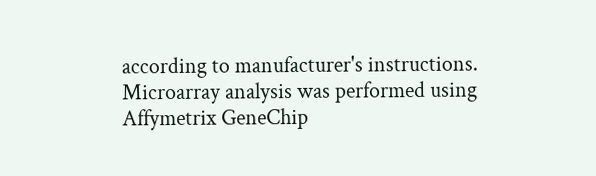according to manufacturer's instructions. Microarray analysis was performed using Affymetrix GeneChip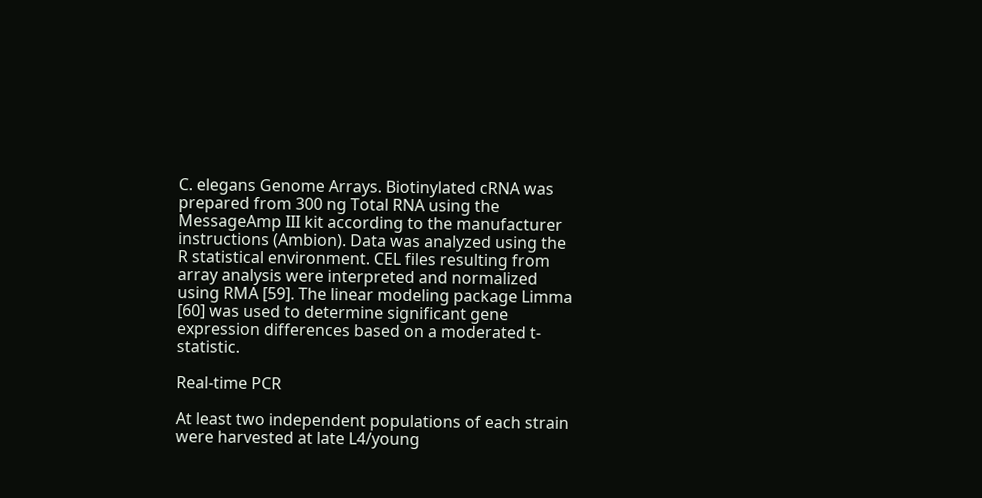C. elegans Genome Arrays. Biotinylated cRNA was prepared from 300 ng Total RNA using the MessageAmp III kit according to the manufacturer instructions (Ambion). Data was analyzed using the R statistical environment. CEL files resulting from array analysis were interpreted and normalized using RMA [59]. The linear modeling package Limma [60] was used to determine significant gene expression differences based on a moderated t-statistic.

Real-time PCR

At least two independent populations of each strain were harvested at late L4/young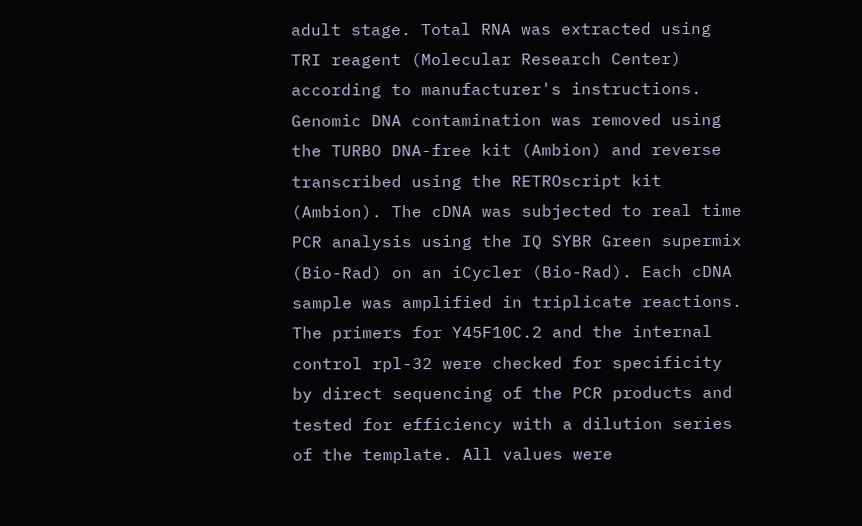adult stage. Total RNA was extracted using TRI reagent (Molecular Research Center) according to manufacturer's instructions. Genomic DNA contamination was removed using the TURBO DNA-free kit (Ambion) and reverse transcribed using the RETROscript kit (Ambion). The cDNA was subjected to real time PCR analysis using the IQ SYBR Green supermix (Bio-Rad) on an iCycler (Bio-Rad). Each cDNA sample was amplified in triplicate reactions. The primers for Y45F10C.2 and the internal control rpl-32 were checked for specificity by direct sequencing of the PCR products and tested for efficiency with a dilution series of the template. All values were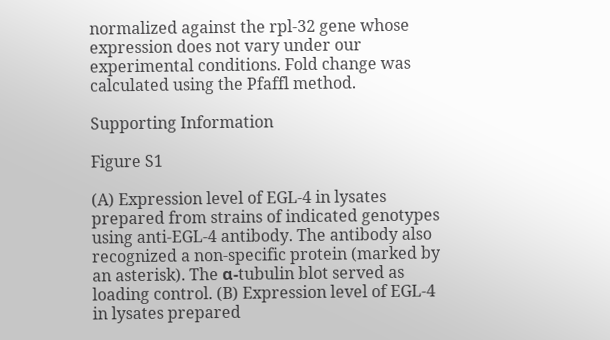normalized against the rpl-32 gene whose expression does not vary under our experimental conditions. Fold change was calculated using the Pfaffl method.

Supporting Information

Figure S1

(A) Expression level of EGL-4 in lysates prepared from strains of indicated genotypes using anti-EGL-4 antibody. The antibody also recognized a non-specific protein (marked by an asterisk). The α-tubulin blot served as loading control. (B) Expression level of EGL-4 in lysates prepared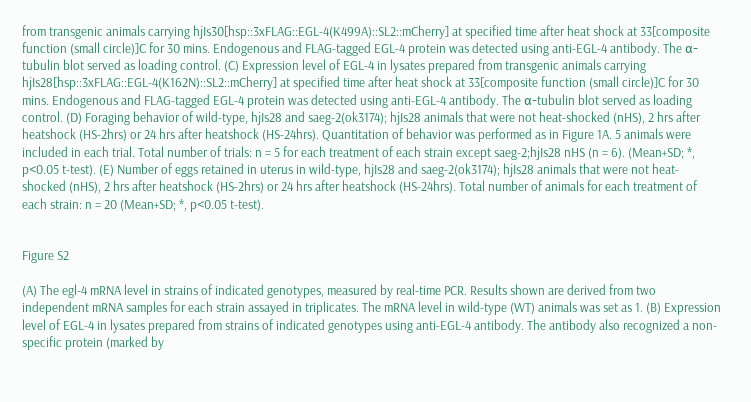from transgenic animals carrying hjIs30[hsp::3xFLAG::EGL-4(K499A)::SL2::mCherry] at specified time after heat shock at 33[composite function (small circle)]C for 30 mins. Endogenous and FLAG-tagged EGL-4 protein was detected using anti-EGL-4 antibody. The α-tubulin blot served as loading control. (C) Expression level of EGL-4 in lysates prepared from transgenic animals carrying hjIs28[hsp::3xFLAG::EGL-4(K162N)::SL2::mCherry] at specified time after heat shock at 33[composite function (small circle)]C for 30 mins. Endogenous and FLAG-tagged EGL-4 protein was detected using anti-EGL-4 antibody. The α-tubulin blot served as loading control. (D) Foraging behavior of wild-type, hjIs28 and saeg-2(ok3174); hjIs28 animals that were not heat-shocked (nHS), 2 hrs after heatshock (HS-2hrs) or 24 hrs after heatshock (HS-24hrs). Quantitation of behavior was performed as in Figure 1A. 5 animals were included in each trial. Total number of trials: n = 5 for each treatment of each strain except saeg-2;hjIs28 nHS (n = 6). (Mean+SD; *, p<0.05 t-test). (E) Number of eggs retained in uterus in wild-type, hjIs28 and saeg-2(ok3174); hjIs28 animals that were not heat-shocked (nHS), 2 hrs after heatshock (HS-2hrs) or 24 hrs after heatshock (HS-24hrs). Total number of animals for each treatment of each strain: n = 20 (Mean+SD; *, p<0.05 t-test).


Figure S2

(A) The egl-4 mRNA level in strains of indicated genotypes, measured by real-time PCR. Results shown are derived from two independent mRNA samples for each strain assayed in triplicates. The mRNA level in wild-type (WT) animals was set as 1. (B) Expression level of EGL-4 in lysates prepared from strains of indicated genotypes using anti-EGL-4 antibody. The antibody also recognized a non-specific protein (marked by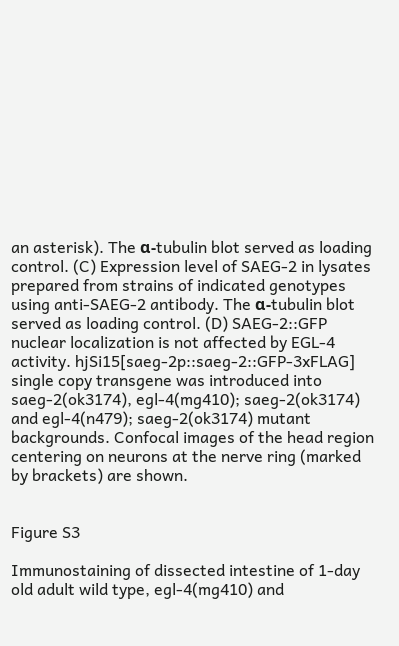an asterisk). The α-tubulin blot served as loading control. (C) Expression level of SAEG-2 in lysates prepared from strains of indicated genotypes using anti-SAEG-2 antibody. The α-tubulin blot served as loading control. (D) SAEG-2::GFP nuclear localization is not affected by EGL-4 activity. hjSi15[saeg-2p::saeg-2::GFP-3xFLAG] single copy transgene was introduced into saeg-2(ok3174), egl-4(mg410); saeg-2(ok3174) and egl-4(n479); saeg-2(ok3174) mutant backgrounds. Confocal images of the head region centering on neurons at the nerve ring (marked by brackets) are shown.


Figure S3

Immunostaining of dissected intestine of 1-day old adult wild type, egl-4(mg410) and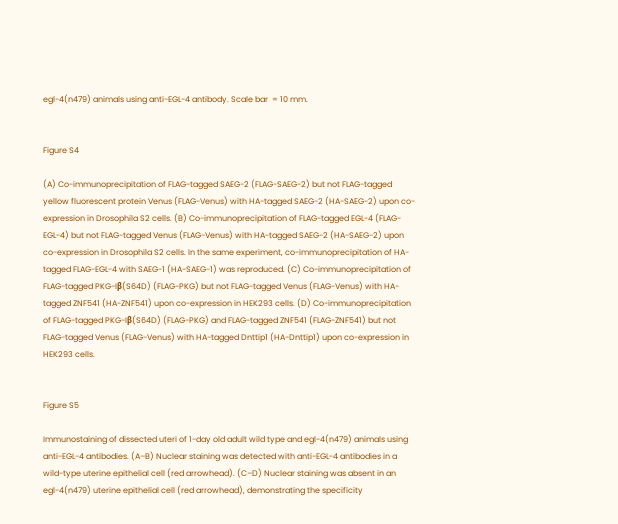egl-4(n479) animals using anti-EGL-4 antibody. Scale bar  = 10 mm.


Figure S4

(A) Co-immunoprecipitation of FLAG-tagged SAEG-2 (FLAG-SAEG-2) but not FLAG-tagged yellow fluorescent protein Venus (FLAG-Venus) with HA-tagged SAEG-2 (HA-SAEG-2) upon co-expression in Drosophila S2 cells. (B) Co-immunoprecipitation of FLAG-tagged EGL-4 (FLAG-EGL-4) but not FLAG-tagged Venus (FLAG-Venus) with HA-tagged SAEG-2 (HA-SAEG-2) upon co-expression in Drosophila S2 cells. In the same experiment, co-immunoprecipitation of HA-tagged FLAG-EGL-4 with SAEG-1 (HA-SAEG-1) was reproduced. (C) Co-immunoprecipitation of FLAG-tagged PKG-Iβ(S64D) (FLAG-PKG) but not FLAG-tagged Venus (FLAG-Venus) with HA-tagged ZNF541 (HA-ZNF541) upon co-expression in HEK293 cells. (D) Co-immunoprecipitation of FLAG-tagged PKG-Iβ(S64D) (FLAG-PKG) and FLAG-tagged ZNF541 (FLAG-ZNF541) but not FLAG-tagged Venus (FLAG-Venus) with HA-tagged Dnttip1 (HA-Dnttip1) upon co-expression in HEK293 cells.


Figure S5

Immunostaining of dissected uteri of 1-day old adult wild type and egl-4(n479) animals using anti-EGL-4 antibodies. (A–B) Nuclear staining was detected with anti-EGL-4 antibodies in a wild-type uterine epithelial cell (red arrowhead). (C–D) Nuclear staining was absent in an egl-4(n479) uterine epithelial cell (red arrowhead), demonstrating the specificity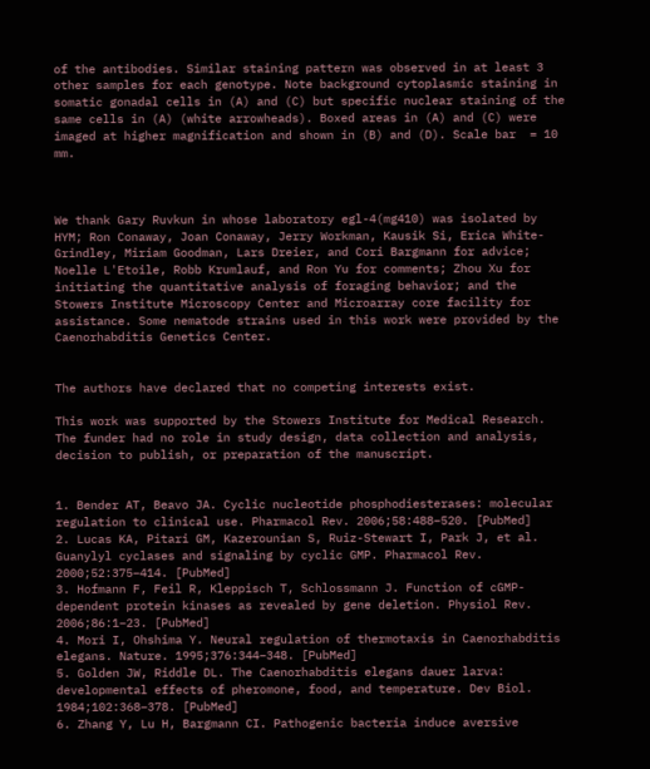of the antibodies. Similar staining pattern was observed in at least 3 other samples for each genotype. Note background cytoplasmic staining in somatic gonadal cells in (A) and (C) but specific nuclear staining of the same cells in (A) (white arrowheads). Boxed areas in (A) and (C) were imaged at higher magnification and shown in (B) and (D). Scale bar  = 10 mm.



We thank Gary Ruvkun in whose laboratory egl-4(mg410) was isolated by HYM; Ron Conaway, Joan Conaway, Jerry Workman, Kausik Si, Erica White-Grindley, Miriam Goodman, Lars Dreier, and Cori Bargmann for advice; Noelle L'Etoile, Robb Krumlauf, and Ron Yu for comments; Zhou Xu for initiating the quantitative analysis of foraging behavior; and the Stowers Institute Microscopy Center and Microarray core facility for assistance. Some nematode strains used in this work were provided by the Caenorhabditis Genetics Center.


The authors have declared that no competing interests exist.

This work was supported by the Stowers Institute for Medical Research. The funder had no role in study design, data collection and analysis, decision to publish, or preparation of the manuscript.


1. Bender AT, Beavo JA. Cyclic nucleotide phosphodiesterases: molecular regulation to clinical use. Pharmacol Rev. 2006;58:488–520. [PubMed]
2. Lucas KA, Pitari GM, Kazerounian S, Ruiz-Stewart I, Park J, et al. Guanylyl cyclases and signaling by cyclic GMP. Pharmacol Rev. 2000;52:375–414. [PubMed]
3. Hofmann F, Feil R, Kleppisch T, Schlossmann J. Function of cGMP-dependent protein kinases as revealed by gene deletion. Physiol Rev. 2006;86:1–23. [PubMed]
4. Mori I, Ohshima Y. Neural regulation of thermotaxis in Caenorhabditis elegans. Nature. 1995;376:344–348. [PubMed]
5. Golden JW, Riddle DL. The Caenorhabditis elegans dauer larva: developmental effects of pheromone, food, and temperature. Dev Biol. 1984;102:368–378. [PubMed]
6. Zhang Y, Lu H, Bargmann CI. Pathogenic bacteria induce aversive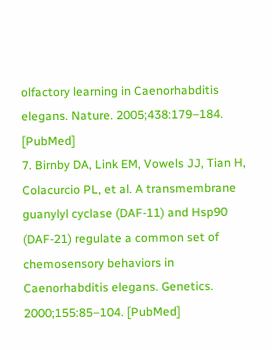olfactory learning in Caenorhabditis elegans. Nature. 2005;438:179–184. [PubMed]
7. Birnby DA, Link EM, Vowels JJ, Tian H, Colacurcio PL, et al. A transmembrane guanylyl cyclase (DAF-11) and Hsp90 (DAF-21) regulate a common set of chemosensory behaviors in Caenorhabditis elegans. Genetics. 2000;155:85–104. [PubMed]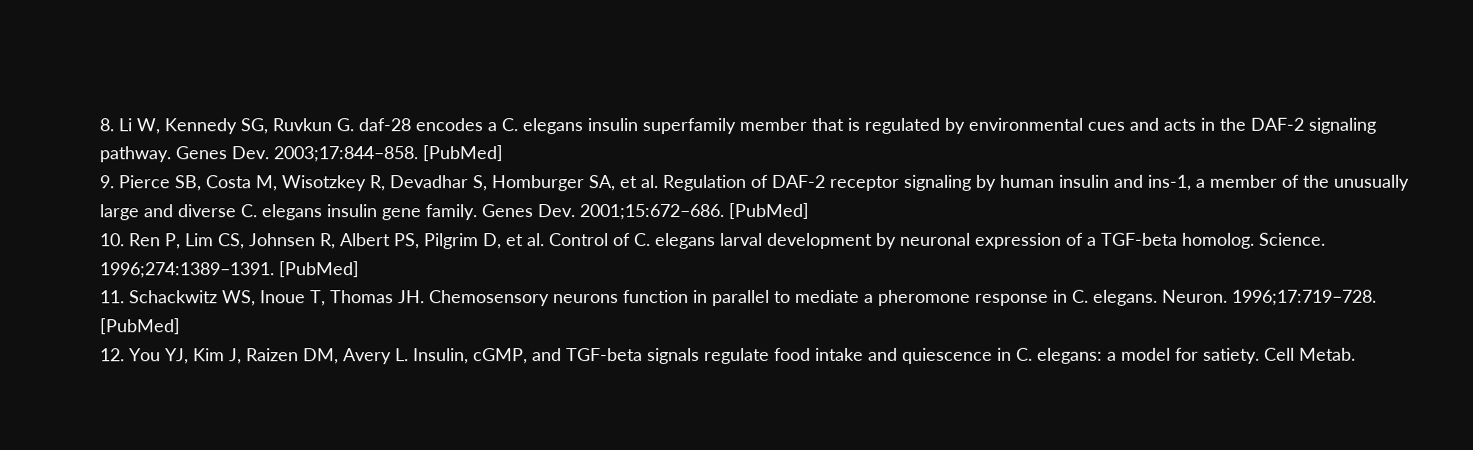8. Li W, Kennedy SG, Ruvkun G. daf-28 encodes a C. elegans insulin superfamily member that is regulated by environmental cues and acts in the DAF-2 signaling pathway. Genes Dev. 2003;17:844–858. [PubMed]
9. Pierce SB, Costa M, Wisotzkey R, Devadhar S, Homburger SA, et al. Regulation of DAF-2 receptor signaling by human insulin and ins-1, a member of the unusually large and diverse C. elegans insulin gene family. Genes Dev. 2001;15:672–686. [PubMed]
10. Ren P, Lim CS, Johnsen R, Albert PS, Pilgrim D, et al. Control of C. elegans larval development by neuronal expression of a TGF-beta homolog. Science. 1996;274:1389–1391. [PubMed]
11. Schackwitz WS, Inoue T, Thomas JH. Chemosensory neurons function in parallel to mediate a pheromone response in C. elegans. Neuron. 1996;17:719–728. [PubMed]
12. You YJ, Kim J, Raizen DM, Avery L. Insulin, cGMP, and TGF-beta signals regulate food intake and quiescence in C. elegans: a model for satiety. Cell Metab.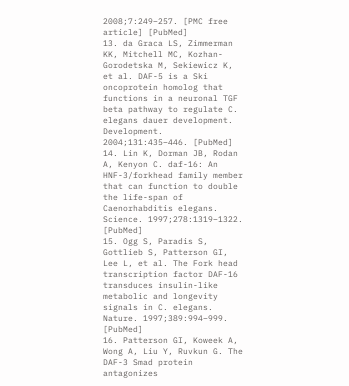2008;7:249–257. [PMC free article] [PubMed]
13. da Graca LS, Zimmerman KK, Mitchell MC, Kozhan-Gorodetska M, Sekiewicz K, et al. DAF-5 is a Ski oncoprotein homolog that functions in a neuronal TGF beta pathway to regulate C. elegans dauer development. Development. 2004;131:435–446. [PubMed]
14. Lin K, Dorman JB, Rodan A, Kenyon C. daf-16: An HNF-3/forkhead family member that can function to double the life-span of Caenorhabditis elegans. Science. 1997;278:1319–1322. [PubMed]
15. Ogg S, Paradis S, Gottlieb S, Patterson GI, Lee L, et al. The Fork head transcription factor DAF-16 transduces insulin-like metabolic and longevity signals in C. elegans. Nature. 1997;389:994–999. [PubMed]
16. Patterson GI, Koweek A, Wong A, Liu Y, Ruvkun G. The DAF-3 Smad protein antagonizes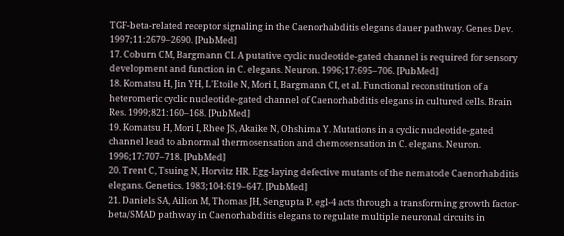TGF-beta-related receptor signaling in the Caenorhabditis elegans dauer pathway. Genes Dev. 1997;11:2679–2690. [PubMed]
17. Coburn CM, Bargmann CI. A putative cyclic nucleotide-gated channel is required for sensory development and function in C. elegans. Neuron. 1996;17:695–706. [PubMed]
18. Komatsu H, Jin YH, L'Etoile N, Mori I, Bargmann CI, et al. Functional reconstitution of a heteromeric cyclic nucleotide-gated channel of Caenorhabditis elegans in cultured cells. Brain Res. 1999;821:160–168. [PubMed]
19. Komatsu H, Mori I, Rhee JS, Akaike N, Ohshima Y. Mutations in a cyclic nucleotide-gated channel lead to abnormal thermosensation and chemosensation in C. elegans. Neuron. 1996;17:707–718. [PubMed]
20. Trent C, Tsuing N, Horvitz HR. Egg-laying defective mutants of the nematode Caenorhabditis elegans. Genetics. 1983;104:619–647. [PubMed]
21. Daniels SA, Ailion M, Thomas JH, Sengupta P. egl-4 acts through a transforming growth factor-beta/SMAD pathway in Caenorhabditis elegans to regulate multiple neuronal circuits in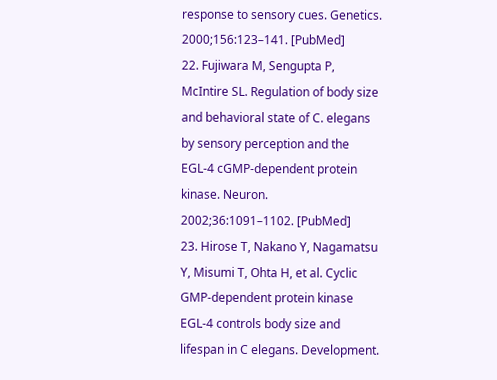response to sensory cues. Genetics. 2000;156:123–141. [PubMed]
22. Fujiwara M, Sengupta P, McIntire SL. Regulation of body size and behavioral state of C. elegans by sensory perception and the EGL-4 cGMP-dependent protein kinase. Neuron. 2002;36:1091–1102. [PubMed]
23. Hirose T, Nakano Y, Nagamatsu Y, Misumi T, Ohta H, et al. Cyclic GMP-dependent protein kinase EGL-4 controls body size and lifespan in C elegans. Development.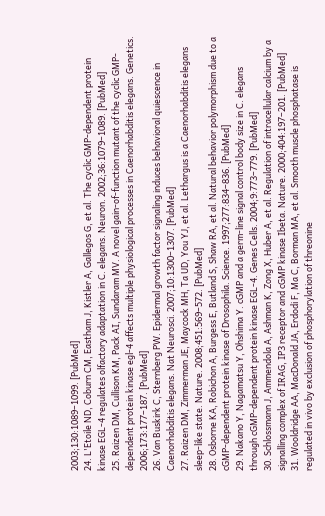2003;130:1089–1099. [PubMed]
24. L'Etoile ND, Coburn CM, Eastham J, Kistler A, Gallegos G, et al. The cyclic GMP-dependent protein kinase EGL-4 regulates olfactory adaptation in C. elegans. Neuron. 2002;36:1079–1089. [PubMed]
25. Raizen DM, Cullison KM, Pack AI, Sundaram MV. A novel gain-of-function mutant of the cyclic GMP-dependent protein kinase egl-4 affects multiple physiological processes in Caenorhabditis elegans. Genetics. 2006;173:177–187. [PubMed]
26. Van Buskirk C, Sternberg PW. Epidermal growth factor signaling induces behavioral quiescence in Caenorhabditis elegans. Nat Neurosci. 2007;10:1300–1307. [PubMed]
27. Raizen DM, Zimmerman JE, Maycock MH, Ta UD, You YJ, et al. Lethargus is a Caenorhabditis elegans sleep-like state. Nature. 2008;451:569–572. [PubMed]
28. Osborne KA, Robichon A, Burgess E, Butland S, Shaw RA, et al. Natural behavior polymorphism due to a cGMP-dependent protein kinase of Drosophila. Science. 1997;277:834–836. [PubMed]
29. Nakano Y, Nagamatsu Y, Ohshima Y. cGMP and a germ-line signal control body size in C. elegans through cGMP-dependent protein kinase EGL-4. Genes Cells. 2004;9:773–779. [PubMed]
30. Schlossmann J, Ammendola A, Ashman K, Zong X, Huber A, et al. Regulation of intracellular calcium by a signalling complex of IRAG, IP3 receptor and cGMP kinase Ibeta. Nature. 2000;404:197–201. [PubMed]
31. Wooldridge AA, MacDonald JA, Erdodi F, Ma C, Borman MA, et al. Smooth muscle phosphatase is regulated in vivo by exclusion of phosphorylation of threonine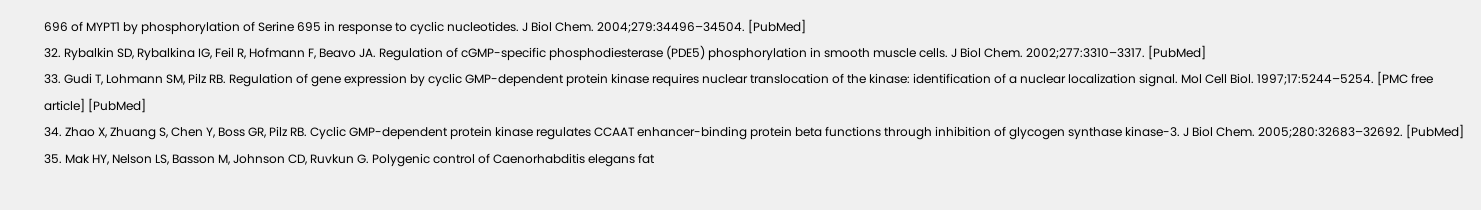696 of MYPT1 by phosphorylation of Serine 695 in response to cyclic nucleotides. J Biol Chem. 2004;279:34496–34504. [PubMed]
32. Rybalkin SD, Rybalkina IG, Feil R, Hofmann F, Beavo JA. Regulation of cGMP-specific phosphodiesterase (PDE5) phosphorylation in smooth muscle cells. J Biol Chem. 2002;277:3310–3317. [PubMed]
33. Gudi T, Lohmann SM, Pilz RB. Regulation of gene expression by cyclic GMP-dependent protein kinase requires nuclear translocation of the kinase: identification of a nuclear localization signal. Mol Cell Biol. 1997;17:5244–5254. [PMC free article] [PubMed]
34. Zhao X, Zhuang S, Chen Y, Boss GR, Pilz RB. Cyclic GMP-dependent protein kinase regulates CCAAT enhancer-binding protein beta functions through inhibition of glycogen synthase kinase-3. J Biol Chem. 2005;280:32683–32692. [PubMed]
35. Mak HY, Nelson LS, Basson M, Johnson CD, Ruvkun G. Polygenic control of Caenorhabditis elegans fat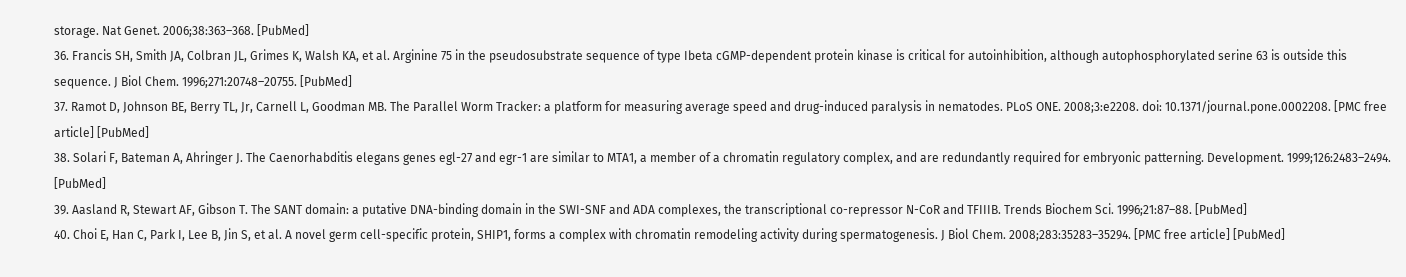storage. Nat Genet. 2006;38:363–368. [PubMed]
36. Francis SH, Smith JA, Colbran JL, Grimes K, Walsh KA, et al. Arginine 75 in the pseudosubstrate sequence of type Ibeta cGMP-dependent protein kinase is critical for autoinhibition, although autophosphorylated serine 63 is outside this sequence. J Biol Chem. 1996;271:20748–20755. [PubMed]
37. Ramot D, Johnson BE, Berry TL, Jr, Carnell L, Goodman MB. The Parallel Worm Tracker: a platform for measuring average speed and drug-induced paralysis in nematodes. PLoS ONE. 2008;3:e2208. doi: 10.1371/journal.pone.0002208. [PMC free article] [PubMed]
38. Solari F, Bateman A, Ahringer J. The Caenorhabditis elegans genes egl-27 and egr-1 are similar to MTA1, a member of a chromatin regulatory complex, and are redundantly required for embryonic patterning. Development. 1999;126:2483–2494. [PubMed]
39. Aasland R, Stewart AF, Gibson T. The SANT domain: a putative DNA-binding domain in the SWI-SNF and ADA complexes, the transcriptional co-repressor N-CoR and TFIIIB. Trends Biochem Sci. 1996;21:87–88. [PubMed]
40. Choi E, Han C, Park I, Lee B, Jin S, et al. A novel germ cell-specific protein, SHIP1, forms a complex with chromatin remodeling activity during spermatogenesis. J Biol Chem. 2008;283:35283–35294. [PMC free article] [PubMed]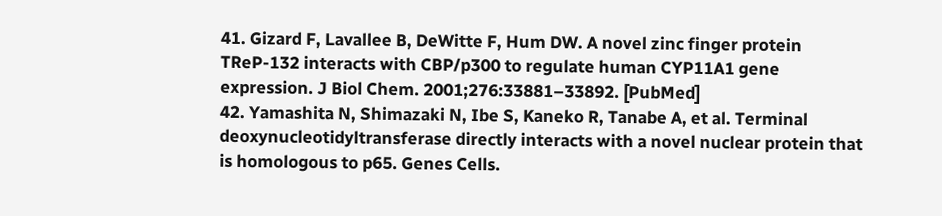41. Gizard F, Lavallee B, DeWitte F, Hum DW. A novel zinc finger protein TReP-132 interacts with CBP/p300 to regulate human CYP11A1 gene expression. J Biol Chem. 2001;276:33881–33892. [PubMed]
42. Yamashita N, Shimazaki N, Ibe S, Kaneko R, Tanabe A, et al. Terminal deoxynucleotidyltransferase directly interacts with a novel nuclear protein that is homologous to p65. Genes Cells.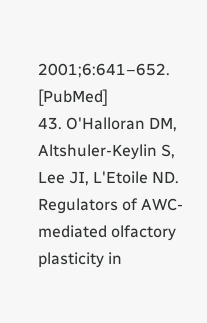2001;6:641–652. [PubMed]
43. O'Halloran DM, Altshuler-Keylin S, Lee JI, L'Etoile ND. Regulators of AWC-mediated olfactory plasticity in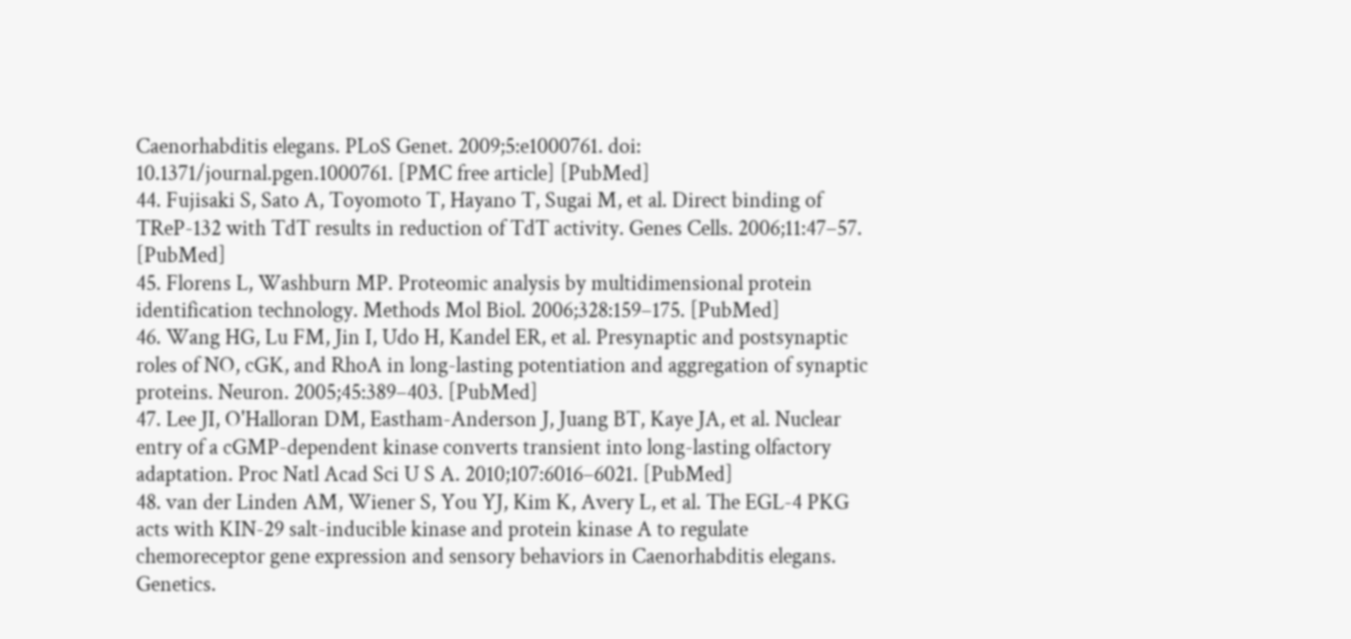Caenorhabditis elegans. PLoS Genet. 2009;5:e1000761. doi: 10.1371/journal.pgen.1000761. [PMC free article] [PubMed]
44. Fujisaki S, Sato A, Toyomoto T, Hayano T, Sugai M, et al. Direct binding of TReP-132 with TdT results in reduction of TdT activity. Genes Cells. 2006;11:47–57. [PubMed]
45. Florens L, Washburn MP. Proteomic analysis by multidimensional protein identification technology. Methods Mol Biol. 2006;328:159–175. [PubMed]
46. Wang HG, Lu FM, Jin I, Udo H, Kandel ER, et al. Presynaptic and postsynaptic roles of NO, cGK, and RhoA in long-lasting potentiation and aggregation of synaptic proteins. Neuron. 2005;45:389–403. [PubMed]
47. Lee JI, O'Halloran DM, Eastham-Anderson J, Juang BT, Kaye JA, et al. Nuclear entry of a cGMP-dependent kinase converts transient into long-lasting olfactory adaptation. Proc Natl Acad Sci U S A. 2010;107:6016–6021. [PubMed]
48. van der Linden AM, Wiener S, You YJ, Kim K, Avery L, et al. The EGL-4 PKG acts with KIN-29 salt-inducible kinase and protein kinase A to regulate chemoreceptor gene expression and sensory behaviors in Caenorhabditis elegans. Genetics.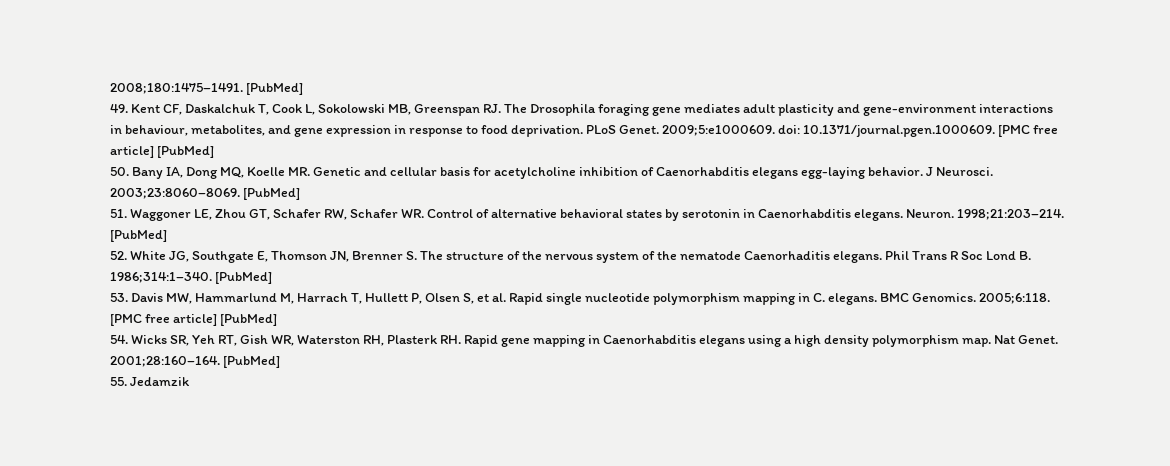2008;180:1475–1491. [PubMed]
49. Kent CF, Daskalchuk T, Cook L, Sokolowski MB, Greenspan RJ. The Drosophila foraging gene mediates adult plasticity and gene-environment interactions in behaviour, metabolites, and gene expression in response to food deprivation. PLoS Genet. 2009;5:e1000609. doi: 10.1371/journal.pgen.1000609. [PMC free article] [PubMed]
50. Bany IA, Dong MQ, Koelle MR. Genetic and cellular basis for acetylcholine inhibition of Caenorhabditis elegans egg-laying behavior. J Neurosci. 2003;23:8060–8069. [PubMed]
51. Waggoner LE, Zhou GT, Schafer RW, Schafer WR. Control of alternative behavioral states by serotonin in Caenorhabditis elegans. Neuron. 1998;21:203–214. [PubMed]
52. White JG, Southgate E, Thomson JN, Brenner S. The structure of the nervous system of the nematode Caenorhaditis elegans. Phil Trans R Soc Lond B. 1986;314:1–340. [PubMed]
53. Davis MW, Hammarlund M, Harrach T, Hullett P, Olsen S, et al. Rapid single nucleotide polymorphism mapping in C. elegans. BMC Genomics. 2005;6:118. [PMC free article] [PubMed]
54. Wicks SR, Yeh RT, Gish WR, Waterston RH, Plasterk RH. Rapid gene mapping in Caenorhabditis elegans using a high density polymorphism map. Nat Genet. 2001;28:160–164. [PubMed]
55. Jedamzik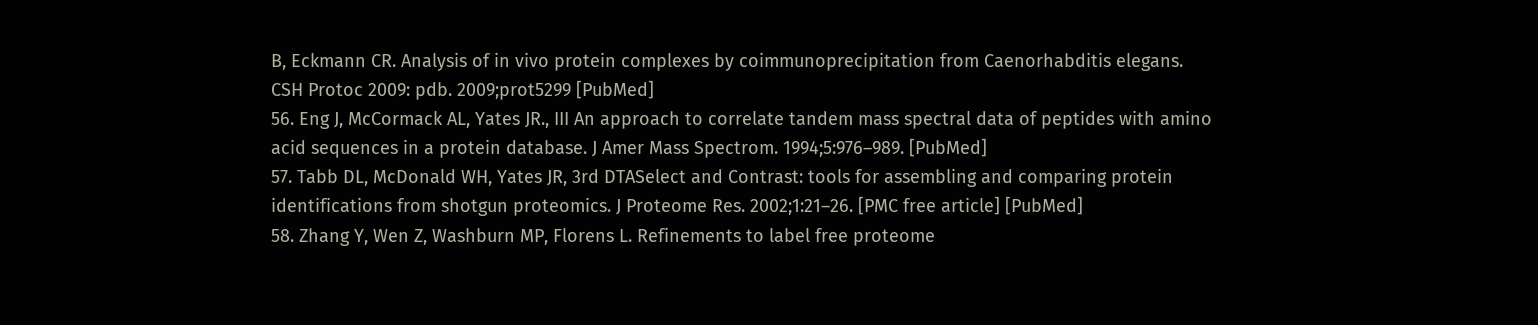B, Eckmann CR. Analysis of in vivo protein complexes by coimmunoprecipitation from Caenorhabditis elegans. CSH Protoc 2009: pdb. 2009;prot5299 [PubMed]
56. Eng J, McCormack AL, Yates JR., III An approach to correlate tandem mass spectral data of peptides with amino acid sequences in a protein database. J Amer Mass Spectrom. 1994;5:976–989. [PubMed]
57. Tabb DL, McDonald WH, Yates JR, 3rd DTASelect and Contrast: tools for assembling and comparing protein identifications from shotgun proteomics. J Proteome Res. 2002;1:21–26. [PMC free article] [PubMed]
58. Zhang Y, Wen Z, Washburn MP, Florens L. Refinements to label free proteome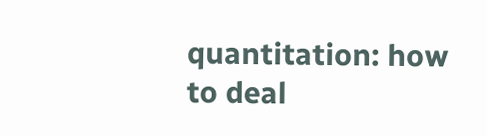quantitation: how to deal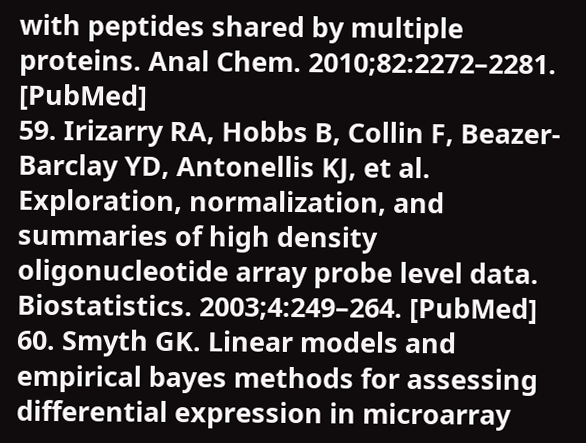with peptides shared by multiple proteins. Anal Chem. 2010;82:2272–2281. [PubMed]
59. Irizarry RA, Hobbs B, Collin F, Beazer-Barclay YD, Antonellis KJ, et al. Exploration, normalization, and summaries of high density oligonucleotide array probe level data. Biostatistics. 2003;4:249–264. [PubMed]
60. Smyth GK. Linear models and empirical bayes methods for assessing differential expression in microarray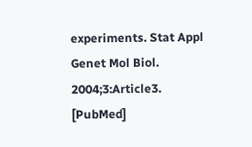experiments. Stat Appl Genet Mol Biol. 2004;3:Article3. [PubMed]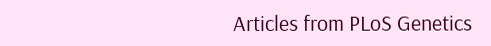Articles from PLoS Genetics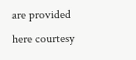are provided here courtesy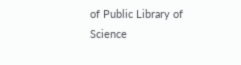of Public Library of Science